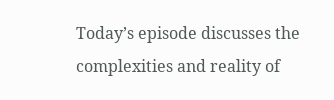Today’s episode discusses the complexities and reality of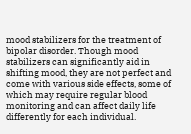mood stabilizers for the treatment of bipolar disorder. Though mood stabilizers can significantly aid in shifting mood, they are not perfect and come with various side effects, some of which may require regular blood monitoring and can affect daily life differently for each individual.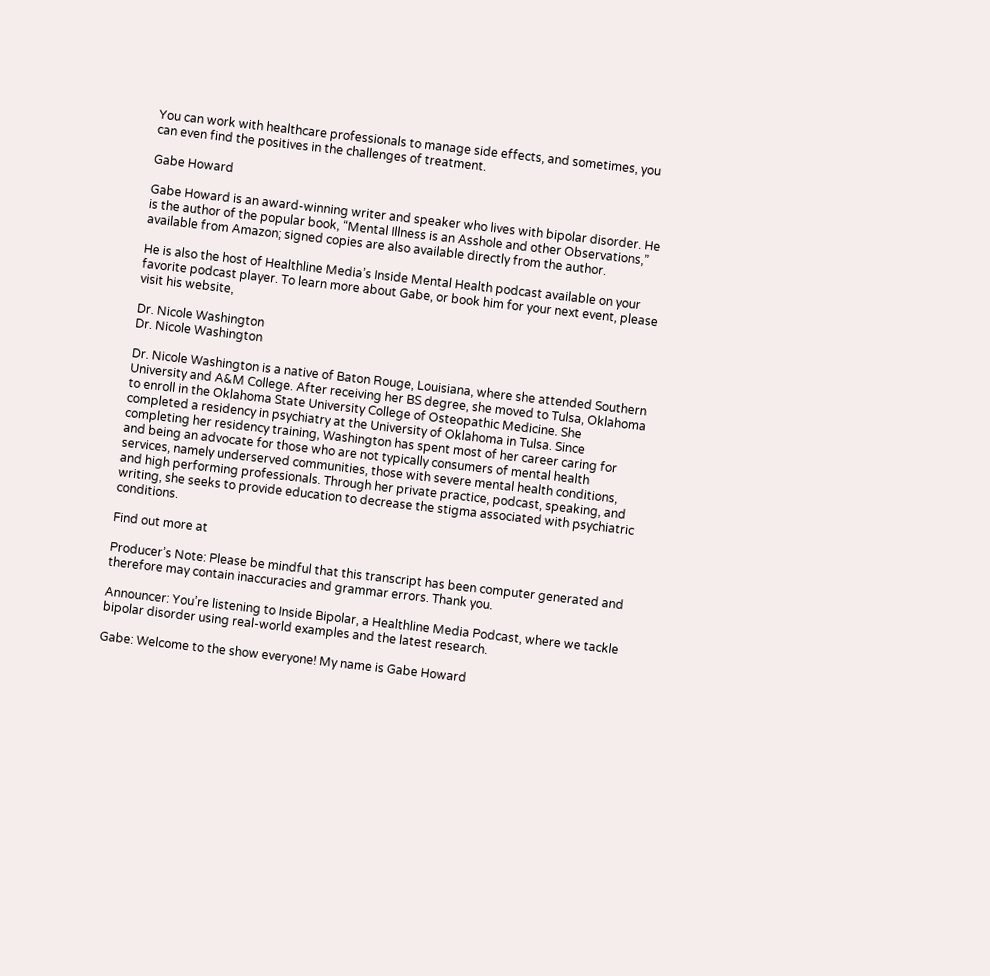You can work with healthcare professionals to manage side effects, and sometimes, you can even find the positives in the challenges of treatment.

Gabe Howard

Gabe Howard is an award-winning writer and speaker who lives with bipolar disorder. He is the author of the popular book, “Mental Illness is an Asshole and other Observations,” available from Amazon; signed copies are also available directly from the author.

He is also the host of Healthline Media’s Inside Mental Health podcast available on your favorite podcast player. To learn more about Gabe, or book him for your next event, please visit his website,

Dr. Nicole Washington
Dr. Nicole Washington

Dr. Nicole Washington is a native of Baton Rouge, Louisiana, where she attended Southern University and A&M College. After receiving her BS degree, she moved to Tulsa, Oklahoma to enroll in the Oklahoma State University College of Osteopathic Medicine. She completed a residency in psychiatry at the University of Oklahoma in Tulsa. Since completing her residency training, Washington has spent most of her career caring for and being an advocate for those who are not typically consumers of mental health services, namely underserved communities, those with severe mental health conditions, and high performing professionals. Through her private practice, podcast, speaking, and writing, she seeks to provide education to decrease the stigma associated with psychiatric conditions.

Find out more at

Producer’s Note: Please be mindful that this transcript has been computer generated and therefore may contain inaccuracies and grammar errors. Thank you.

Announcer: You’re listening to Inside Bipolar, a Healthline Media Podcast, where we tackle bipolar disorder using real-world examples and the latest research.

Gabe: Welcome to the show everyone! My name is Gabe Howard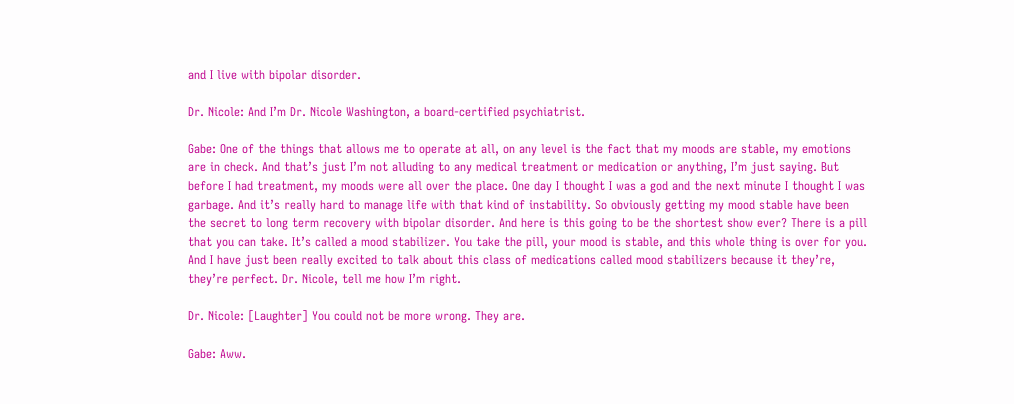and I live with bipolar disorder.

Dr. Nicole: And I’m Dr. Nicole Washington, a board-certified psychiatrist.

Gabe: One of the things that allows me to operate at all, on any level is the fact that my moods are stable, my emotions are in check. And that’s just I’m not alluding to any medical treatment or medication or anything, I’m just saying. But before I had treatment, my moods were all over the place. One day I thought I was a god and the next minute I thought I was garbage. And it’s really hard to manage life with that kind of instability. So obviously getting my mood stable have been the secret to long term recovery with bipolar disorder. And here is this going to be the shortest show ever? There is a pill that you can take. It’s called a mood stabilizer. You take the pill, your mood is stable, and this whole thing is over for you. And I have just been really excited to talk about this class of medications called mood stabilizers because it they’re, they’re perfect. Dr. Nicole, tell me how I’m right.

Dr. Nicole: [Laughter] You could not be more wrong. They are.

Gabe: Aww.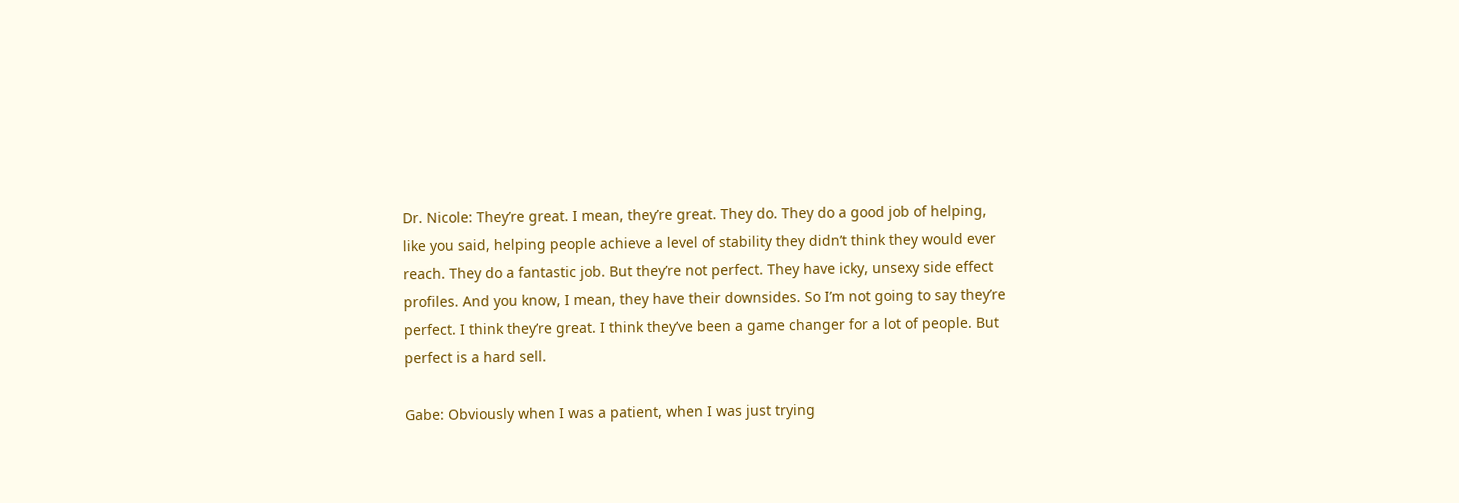Dr. Nicole: They’re great. I mean, they’re great. They do. They do a good job of helping, like you said, helping people achieve a level of stability they didn’t think they would ever reach. They do a fantastic job. But they’re not perfect. They have icky, unsexy side effect profiles. And you know, I mean, they have their downsides. So I’m not going to say they’re perfect. I think they’re great. I think they’ve been a game changer for a lot of people. But perfect is a hard sell.

Gabe: Obviously when I was a patient, when I was just trying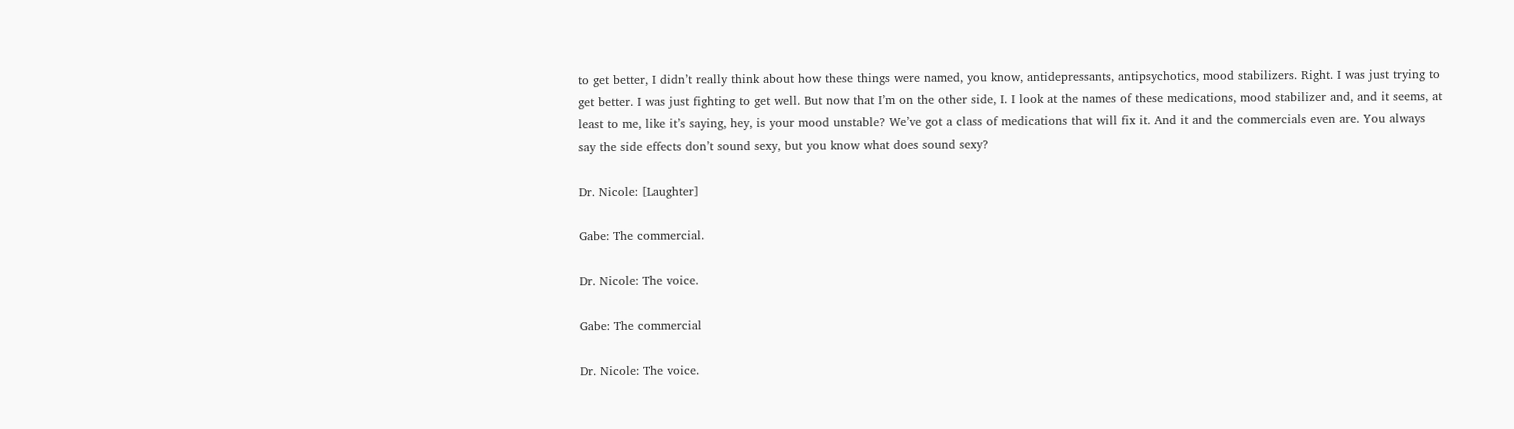to get better, I didn’t really think about how these things were named, you know, antidepressants, antipsychotics, mood stabilizers. Right. I was just trying to get better. I was just fighting to get well. But now that I’m on the other side, I. I look at the names of these medications, mood stabilizer and, and it seems, at least to me, like it’s saying, hey, is your mood unstable? We’ve got a class of medications that will fix it. And it and the commercials even are. You always say the side effects don’t sound sexy, but you know what does sound sexy?

Dr. Nicole: [Laughter]

Gabe: The commercial.

Dr. Nicole: The voice.

Gabe: The commercial

Dr. Nicole: The voice.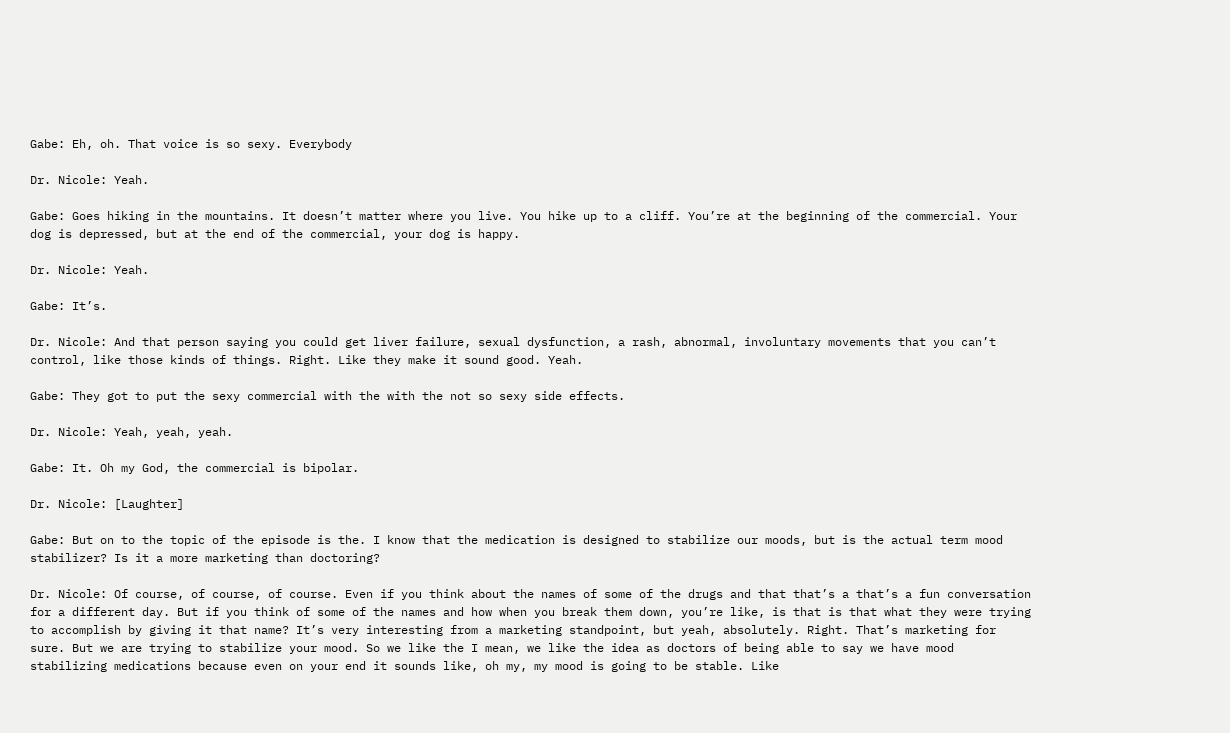Gabe: Eh, oh. That voice is so sexy. Everybody

Dr. Nicole: Yeah.

Gabe: Goes hiking in the mountains. It doesn’t matter where you live. You hike up to a cliff. You’re at the beginning of the commercial. Your dog is depressed, but at the end of the commercial, your dog is happy.

Dr. Nicole: Yeah.

Gabe: It’s.

Dr. Nicole: And that person saying you could get liver failure, sexual dysfunction, a rash, abnormal, involuntary movements that you can’t control, like those kinds of things. Right. Like they make it sound good. Yeah.

Gabe: They got to put the sexy commercial with the with the not so sexy side effects.

Dr. Nicole: Yeah, yeah, yeah.

Gabe: It. Oh my God, the commercial is bipolar.

Dr. Nicole: [Laughter]

Gabe: But on to the topic of the episode is the. I know that the medication is designed to stabilize our moods, but is the actual term mood stabilizer? Is it a more marketing than doctoring?

Dr. Nicole: Of course, of course, of course. Even if you think about the names of some of the drugs and that that’s a that’s a fun conversation for a different day. But if you think of some of the names and how when you break them down, you’re like, is that is that what they were trying to accomplish by giving it that name? It’s very interesting from a marketing standpoint, but yeah, absolutely. Right. That’s marketing for sure. But we are trying to stabilize your mood. So we like the I mean, we like the idea as doctors of being able to say we have mood stabilizing medications because even on your end it sounds like, oh my, my mood is going to be stable. Like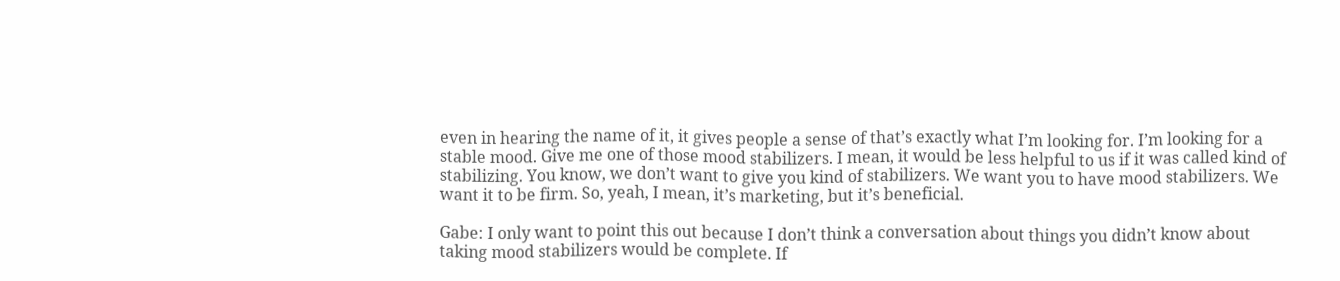even in hearing the name of it, it gives people a sense of that’s exactly what I’m looking for. I’m looking for a stable mood. Give me one of those mood stabilizers. I mean, it would be less helpful to us if it was called kind of stabilizing. You know, we don’t want to give you kind of stabilizers. We want you to have mood stabilizers. We want it to be firm. So, yeah, I mean, it’s marketing, but it’s beneficial.

Gabe: I only want to point this out because I don’t think a conversation about things you didn’t know about taking mood stabilizers would be complete. If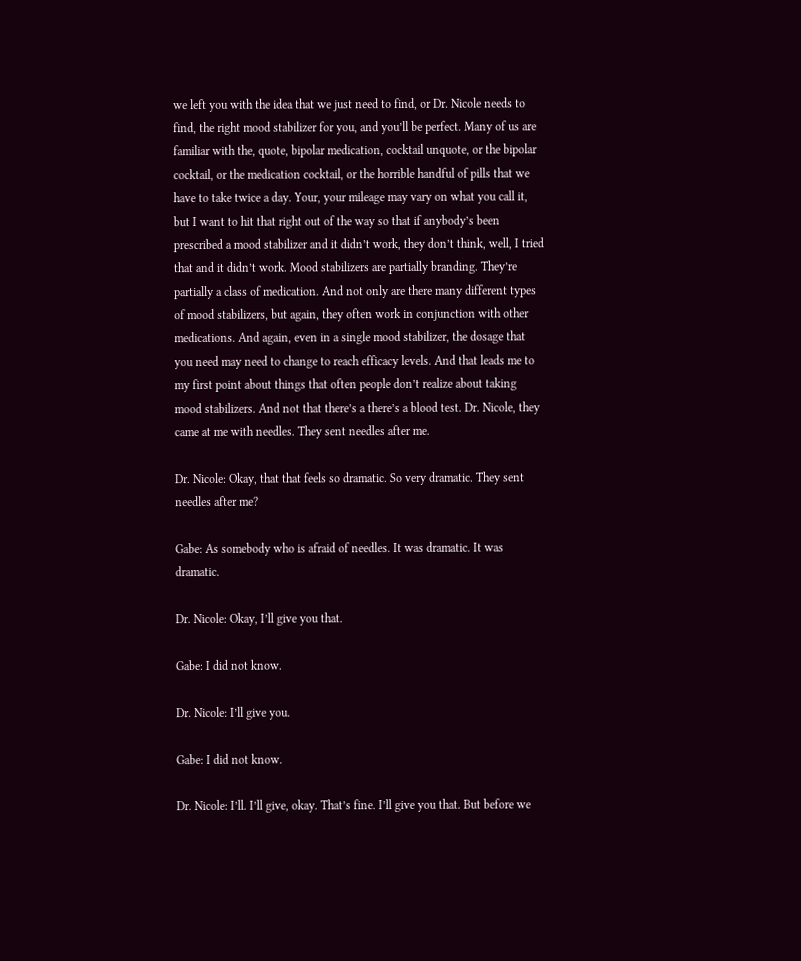we left you with the idea that we just need to find, or Dr. Nicole needs to find, the right mood stabilizer for you, and you’ll be perfect. Many of us are familiar with the, quote, bipolar medication, cocktail unquote, or the bipolar cocktail, or the medication cocktail, or the horrible handful of pills that we have to take twice a day. Your, your mileage may vary on what you call it, but I want to hit that right out of the way so that if anybody’s been prescribed a mood stabilizer and it didn’t work, they don’t think, well, I tried that and it didn’t work. Mood stabilizers are partially branding. They’re partially a class of medication. And not only are there many different types of mood stabilizers, but again, they often work in conjunction with other medications. And again, even in a single mood stabilizer, the dosage that you need may need to change to reach efficacy levels. And that leads me to my first point about things that often people don’t realize about taking mood stabilizers. And not that there’s a there’s a blood test. Dr. Nicole, they came at me with needles. They sent needles after me.

Dr. Nicole: Okay, that that feels so dramatic. So very dramatic. They sent needles after me?

Gabe: As somebody who is afraid of needles. It was dramatic. It was dramatic.

Dr. Nicole: Okay, I’ll give you that.

Gabe: I did not know.

Dr. Nicole: I’ll give you.

Gabe: I did not know.

Dr. Nicole: I’ll. I’ll give, okay. That’s fine. I’ll give you that. But before we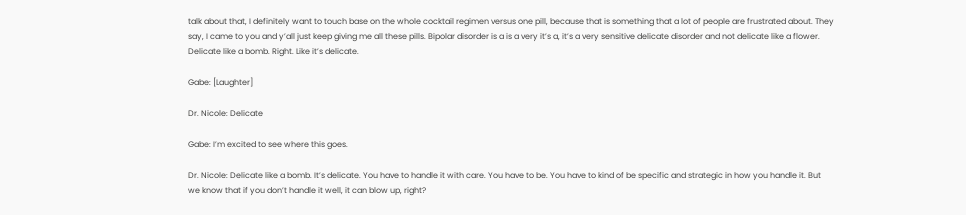talk about that, I definitely want to touch base on the whole cocktail regimen versus one pill, because that is something that a lot of people are frustrated about. They say, I came to you and y’all just keep giving me all these pills. Bipolar disorder is a is a very it’s a, it’s a very sensitive delicate disorder and not delicate like a flower. Delicate like a bomb. Right. Like it’s delicate.

Gabe: [Laughter]

Dr. Nicole: Delicate

Gabe: I’m excited to see where this goes.

Dr. Nicole: Delicate like a bomb. It’s delicate. You have to handle it with care. You have to be. You have to kind of be specific and strategic in how you handle it. But we know that if you don’t handle it well, it can blow up, right?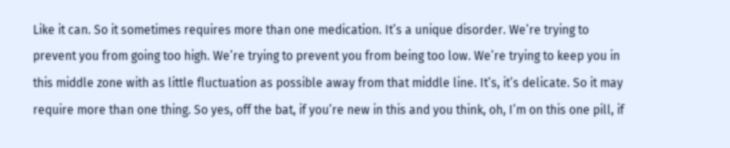Like it can. So it sometimes requires more than one medication. It’s a unique disorder. We’re trying to prevent you from going too high. We’re trying to prevent you from being too low. We’re trying to keep you in this middle zone with as little fluctuation as possible away from that middle line. It’s, it’s delicate. So it may require more than one thing. So yes, off the bat, if you’re new in this and you think, oh, I’m on this one pill, if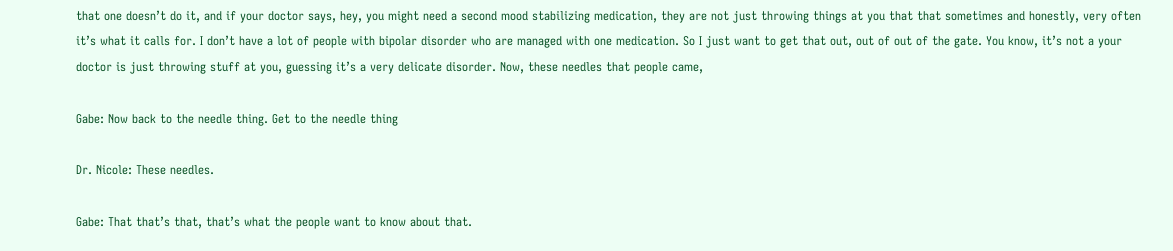that one doesn’t do it, and if your doctor says, hey, you might need a second mood stabilizing medication, they are not just throwing things at you that that sometimes and honestly, very often it’s what it calls for. I don’t have a lot of people with bipolar disorder who are managed with one medication. So I just want to get that out, out of out of the gate. You know, it’s not a your doctor is just throwing stuff at you, guessing it’s a very delicate disorder. Now, these needles that people came,

Gabe: Now back to the needle thing. Get to the needle thing

Dr. Nicole: These needles.

Gabe: That that’s that, that’s what the people want to know about that.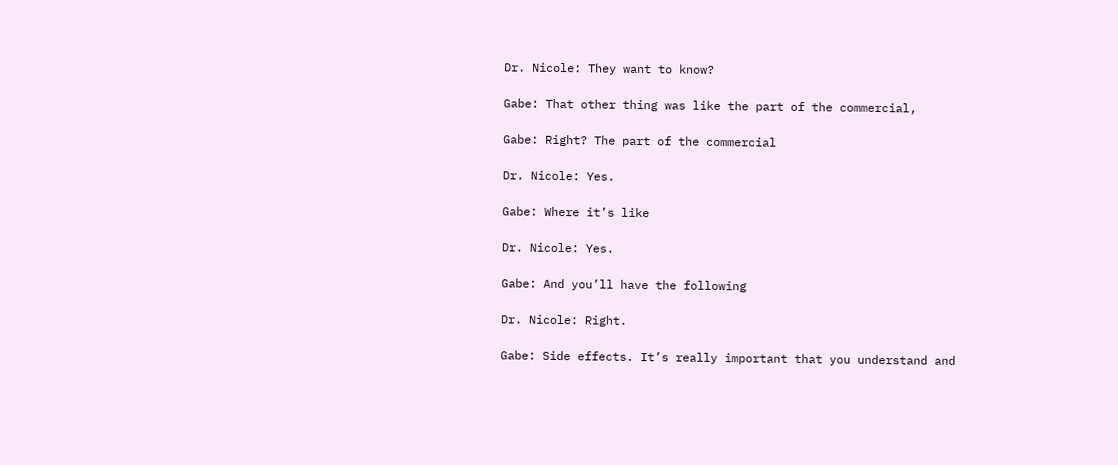Dr. Nicole: They want to know?

Gabe: That other thing was like the part of the commercial,

Gabe: Right? The part of the commercial

Dr. Nicole: Yes.

Gabe: Where it’s like

Dr. Nicole: Yes.

Gabe: And you’ll have the following

Dr. Nicole: Right.

Gabe: Side effects. It’s really important that you understand and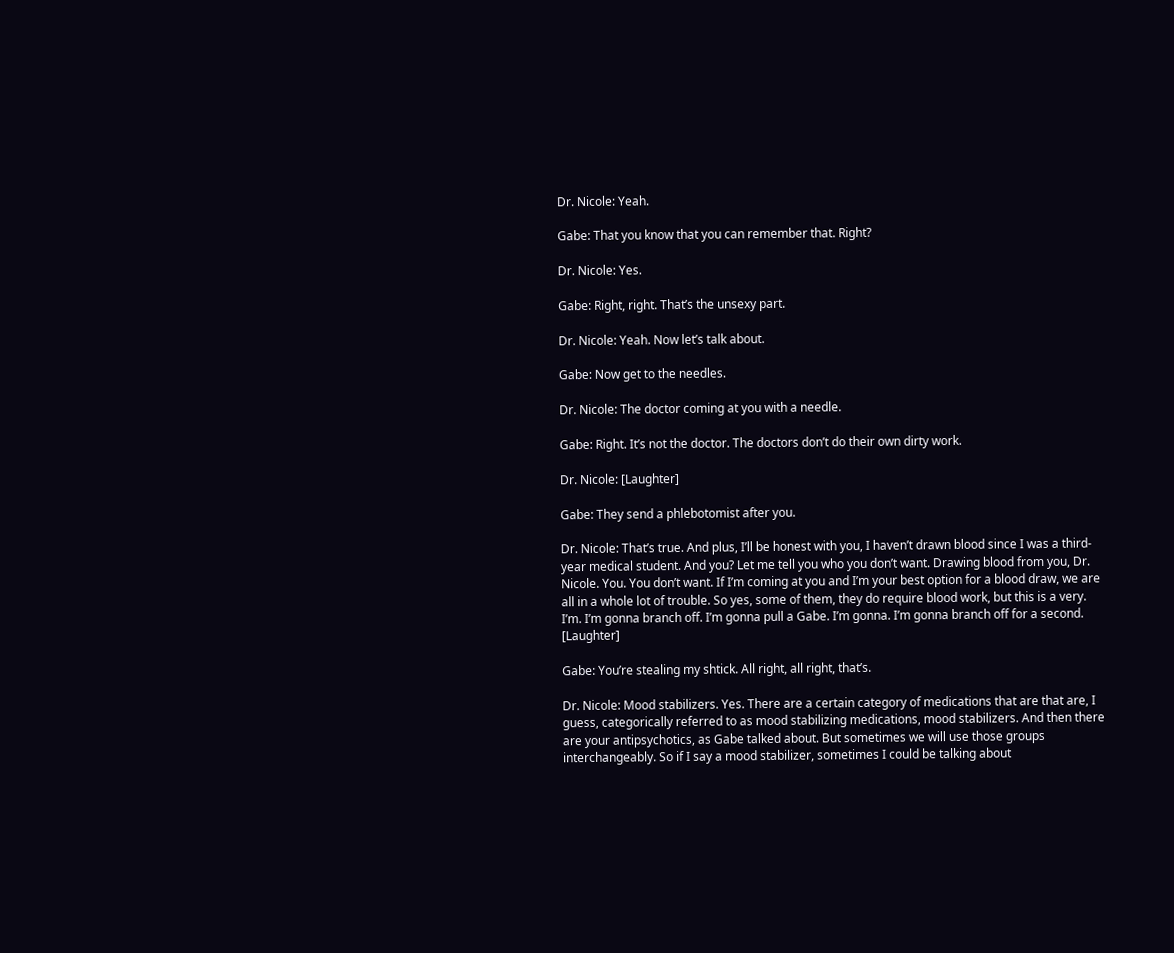Dr. Nicole: Yeah.

Gabe: That you know that you can remember that. Right?

Dr. Nicole: Yes.

Gabe: Right, right. That’s the unsexy part.

Dr. Nicole: Yeah. Now let’s talk about.

Gabe: Now get to the needles.

Dr. Nicole: The doctor coming at you with a needle.

Gabe: Right. It’s not the doctor. The doctors don’t do their own dirty work.

Dr. Nicole: [Laughter]

Gabe: They send a phlebotomist after you.

Dr. Nicole: That’s true. And plus, I’ll be honest with you, I haven’t drawn blood since I was a third-year medical student. And you? Let me tell you who you don’t want. Drawing blood from you, Dr. Nicole. You. You don’t want. If I’m coming at you and I’m your best option for a blood draw, we are all in a whole lot of trouble. So yes, some of them, they do require blood work, but this is a very. I’m. I’m gonna branch off. I’m gonna pull a Gabe. I’m gonna. I’m gonna branch off for a second. [Laughter]

Gabe: You’re stealing my shtick. All right, all right, that’s.

Dr. Nicole: Mood stabilizers. Yes. There are a certain category of medications that are that are, I guess, categorically referred to as mood stabilizing medications, mood stabilizers. And then there are your antipsychotics, as Gabe talked about. But sometimes we will use those groups interchangeably. So if I say a mood stabilizer, sometimes I could be talking about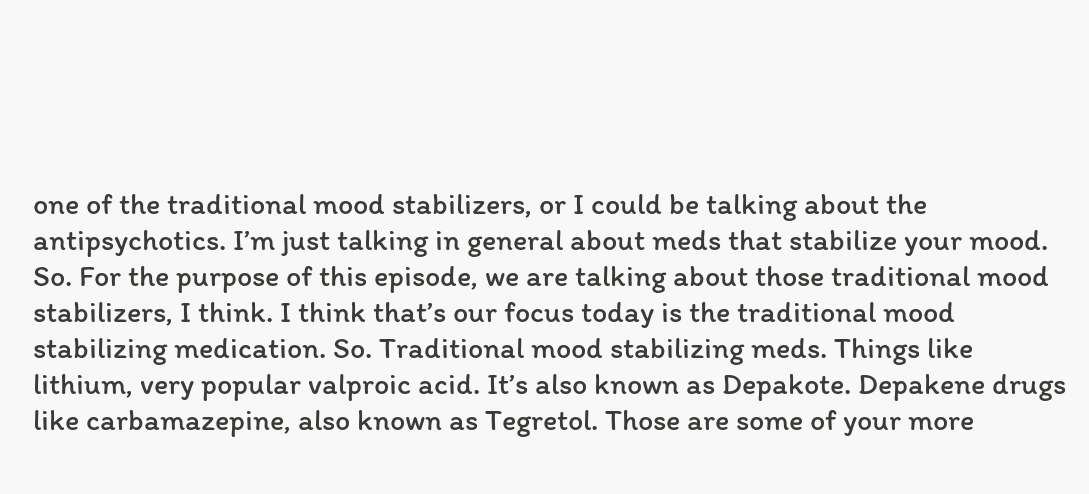one of the traditional mood stabilizers, or I could be talking about the antipsychotics. I’m just talking in general about meds that stabilize your mood. So. For the purpose of this episode, we are talking about those traditional mood stabilizers, I think. I think that’s our focus today is the traditional mood stabilizing medication. So. Traditional mood stabilizing meds. Things like lithium, very popular valproic acid. It’s also known as Depakote. Depakene drugs like carbamazepine, also known as Tegretol. Those are some of your more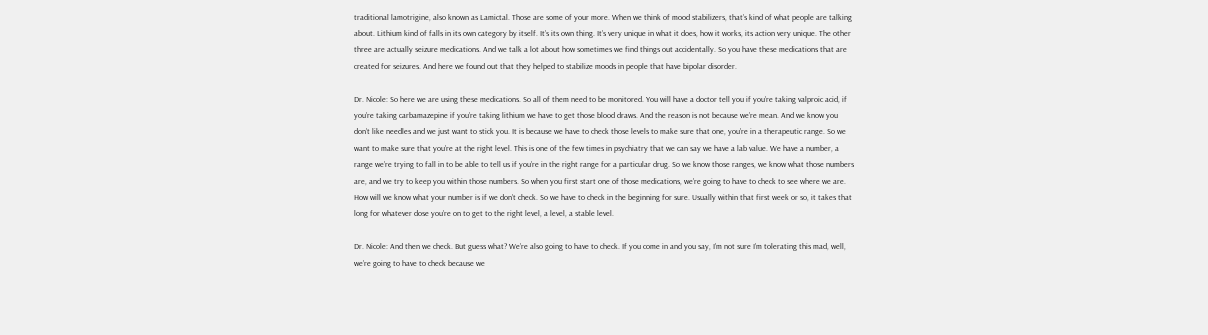traditional lamotrigine, also known as Lamictal. Those are some of your more. When we think of mood stabilizers, that’s kind of what people are talking about. Lithium kind of falls in its own category by itself. It’s its own thing. It’s very unique in what it does, how it works, its action very unique. The other three are actually seizure medications. And we talk a lot about how sometimes we find things out accidentally. So you have these medications that are created for seizures. And here we found out that they helped to stabilize moods in people that have bipolar disorder.

Dr. Nicole: So here we are using these medications. So all of them need to be monitored. You will have a doctor tell you if you’re taking valproic acid, if you’re taking carbamazepine if you’re taking lithium we have to get those blood draws. And the reason is not because we’re mean. And we know you don’t like needles and we just want to stick you. It is because we have to check those levels to make sure that one, you’re in a therapeutic range. So we want to make sure that you’re at the right level. This is one of the few times in psychiatry that we can say we have a lab value. We have a number, a range we’re trying to fall in to be able to tell us if you’re in the right range for a particular drug. So we know those ranges, we know what those numbers are, and we try to keep you within those numbers. So when you first start one of those medications, we’re going to have to check to see where we are. How will we know what your number is if we don’t check. So we have to check in the beginning for sure. Usually within that first week or so, it takes that long for whatever dose you’re on to get to the right level, a level, a stable level.

Dr. Nicole: And then we check. But guess what? We’re also going to have to check. If you come in and you say, I’m not sure I’m tolerating this mad, well, we’re going to have to check because we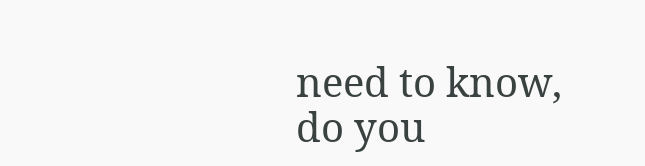need to know, do you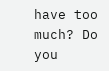have too much? Do you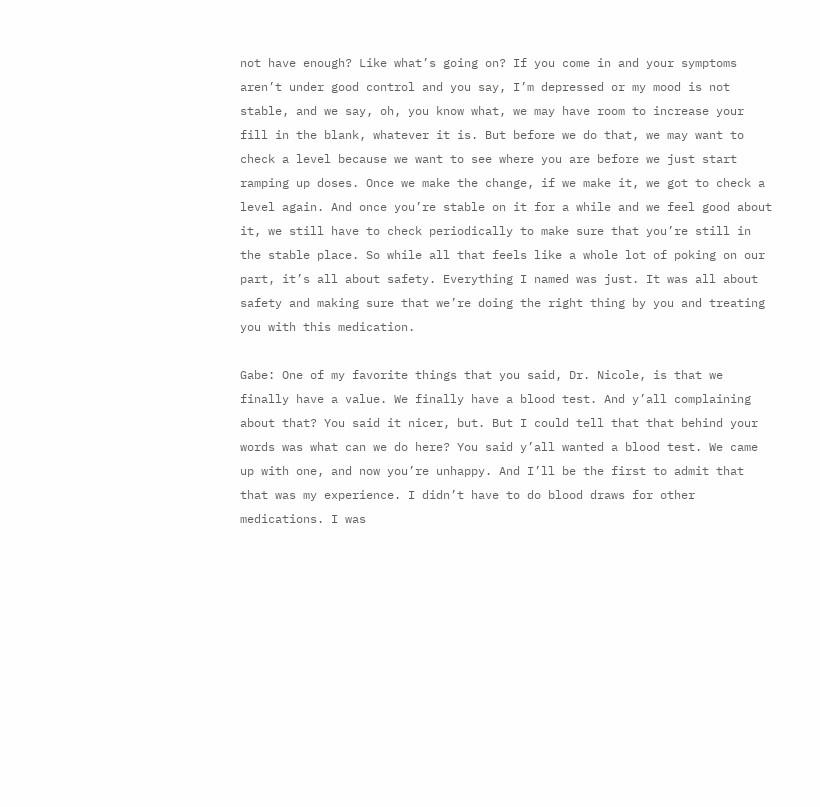not have enough? Like what’s going on? If you come in and your symptoms aren’t under good control and you say, I’m depressed or my mood is not stable, and we say, oh, you know what, we may have room to increase your fill in the blank, whatever it is. But before we do that, we may want to check a level because we want to see where you are before we just start ramping up doses. Once we make the change, if we make it, we got to check a level again. And once you’re stable on it for a while and we feel good about it, we still have to check periodically to make sure that you’re still in the stable place. So while all that feels like a whole lot of poking on our part, it’s all about safety. Everything I named was just. It was all about safety and making sure that we’re doing the right thing by you and treating you with this medication.

Gabe: One of my favorite things that you said, Dr. Nicole, is that we finally have a value. We finally have a blood test. And y’all complaining about that? You said it nicer, but. But I could tell that that behind your words was what can we do here? You said y’all wanted a blood test. We came up with one, and now you’re unhappy. And I’ll be the first to admit that that was my experience. I didn’t have to do blood draws for other medications. I was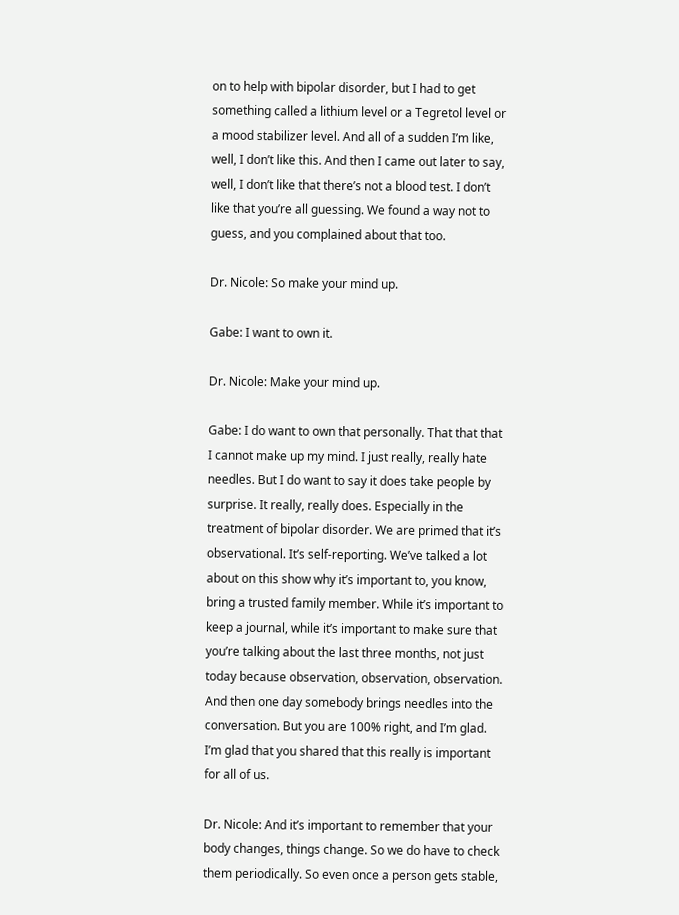on to help with bipolar disorder, but I had to get something called a lithium level or a Tegretol level or a mood stabilizer level. And all of a sudden I’m like, well, I don’t like this. And then I came out later to say, well, I don’t like that there’s not a blood test. I don’t like that you’re all guessing. We found a way not to guess, and you complained about that too.

Dr. Nicole: So make your mind up.

Gabe: I want to own it.

Dr. Nicole: Make your mind up.

Gabe: I do want to own that personally. That that that I cannot make up my mind. I just really, really hate needles. But I do want to say it does take people by surprise. It really, really does. Especially in the treatment of bipolar disorder. We are primed that it’s observational. It’s self-reporting. We’ve talked a lot about on this show why it’s important to, you know, bring a trusted family member. While it’s important to keep a journal, while it’s important to make sure that you’re talking about the last three months, not just today because observation, observation, observation. And then one day somebody brings needles into the conversation. But you are 100% right, and I’m glad. I’m glad that you shared that this really is important for all of us.

Dr. Nicole: And it’s important to remember that your body changes, things change. So we do have to check them periodically. So even once a person gets stable,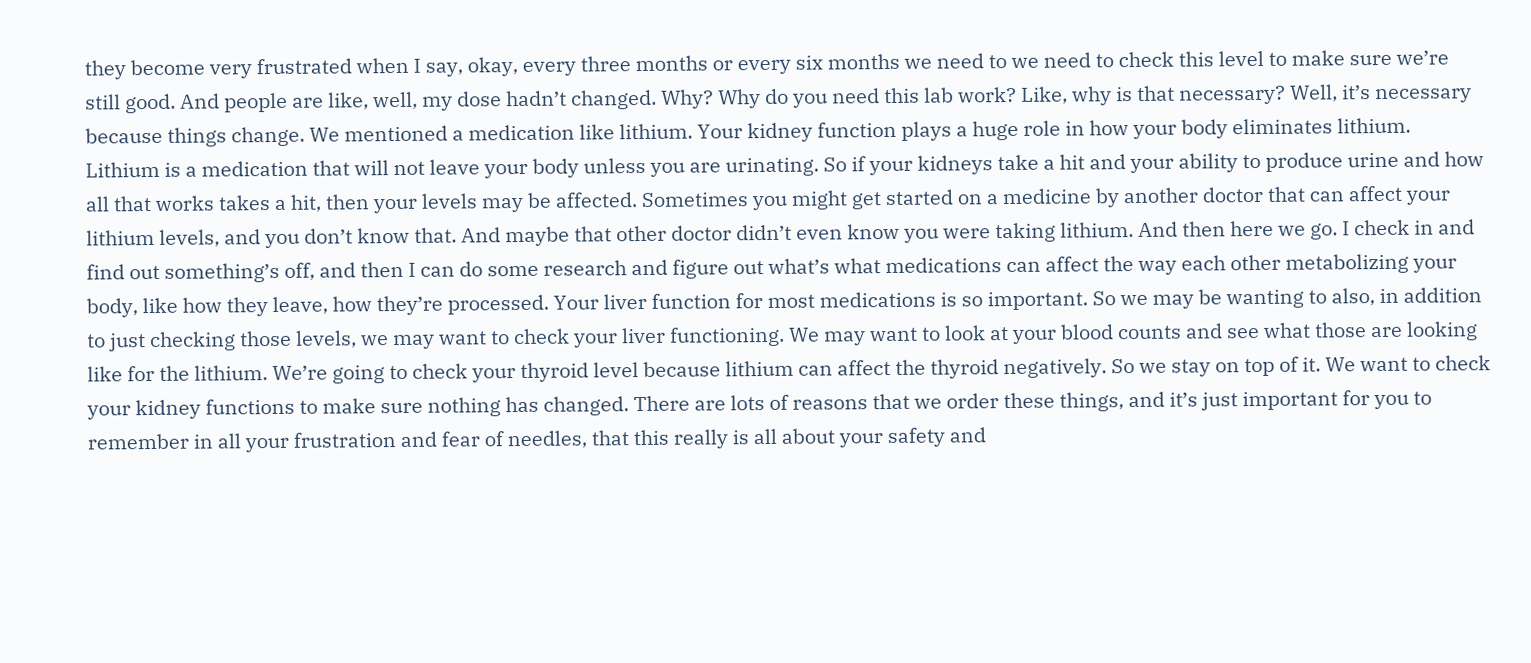they become very frustrated when I say, okay, every three months or every six months we need to we need to check this level to make sure we’re still good. And people are like, well, my dose hadn’t changed. Why? Why do you need this lab work? Like, why is that necessary? Well, it’s necessary because things change. We mentioned a medication like lithium. Your kidney function plays a huge role in how your body eliminates lithium. Lithium is a medication that will not leave your body unless you are urinating. So if your kidneys take a hit and your ability to produce urine and how all that works takes a hit, then your levels may be affected. Sometimes you might get started on a medicine by another doctor that can affect your lithium levels, and you don’t know that. And maybe that other doctor didn’t even know you were taking lithium. And then here we go. I check in and find out something’s off, and then I can do some research and figure out what’s what medications can affect the way each other metabolizing your body, like how they leave, how they’re processed. Your liver function for most medications is so important. So we may be wanting to also, in addition to just checking those levels, we may want to check your liver functioning. We may want to look at your blood counts and see what those are looking like for the lithium. We’re going to check your thyroid level because lithium can affect the thyroid negatively. So we stay on top of it. We want to check your kidney functions to make sure nothing has changed. There are lots of reasons that we order these things, and it’s just important for you to remember in all your frustration and fear of needles, that this really is all about your safety and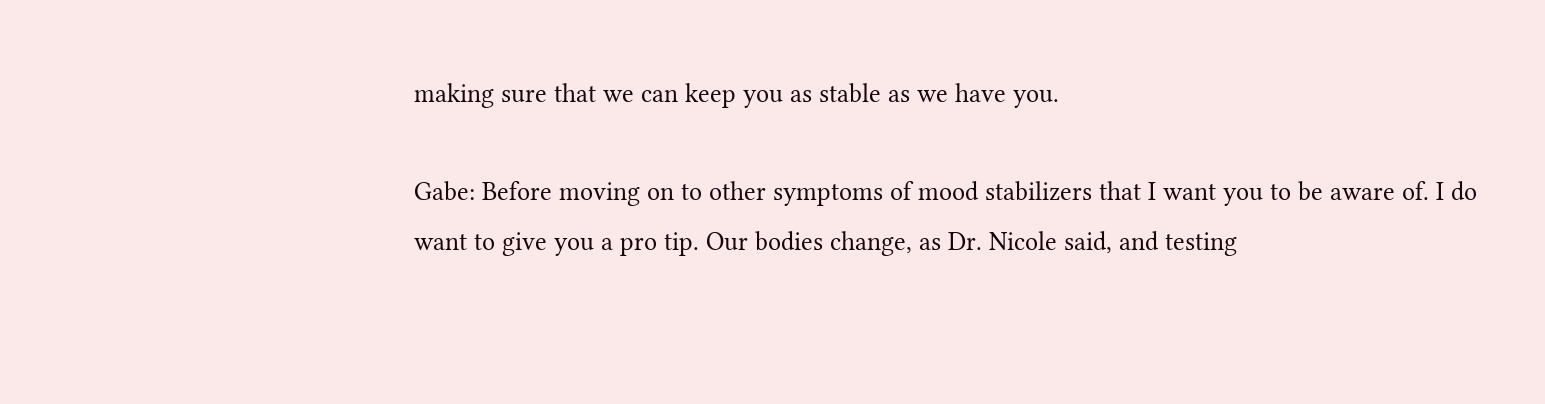making sure that we can keep you as stable as we have you.

Gabe: Before moving on to other symptoms of mood stabilizers that I want you to be aware of. I do want to give you a pro tip. Our bodies change, as Dr. Nicole said, and testing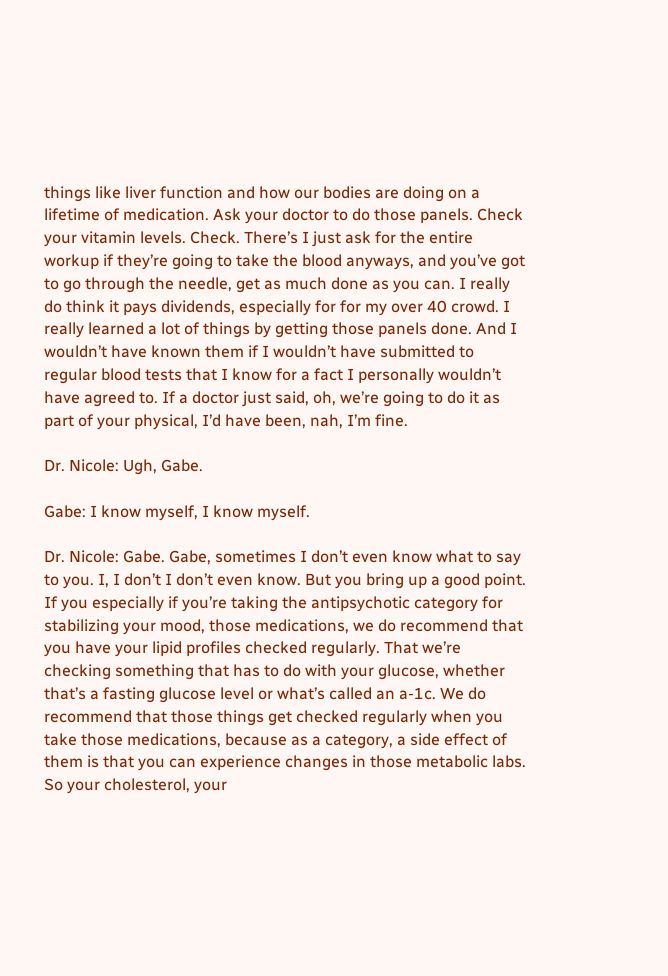things like liver function and how our bodies are doing on a lifetime of medication. Ask your doctor to do those panels. Check your vitamin levels. Check. There’s I just ask for the entire workup if they’re going to take the blood anyways, and you’ve got to go through the needle, get as much done as you can. I really do think it pays dividends, especially for for my over 40 crowd. I really learned a lot of things by getting those panels done. And I wouldn’t have known them if I wouldn’t have submitted to regular blood tests that I know for a fact I personally wouldn’t have agreed to. If a doctor just said, oh, we’re going to do it as part of your physical, I’d have been, nah, I’m fine.

Dr. Nicole: Ugh, Gabe.

Gabe: I know myself, I know myself.

Dr. Nicole: Gabe. Gabe, sometimes I don’t even know what to say to you. I, I don’t I don’t even know. But you bring up a good point. If you especially if you’re taking the antipsychotic category for stabilizing your mood, those medications, we do recommend that you have your lipid profiles checked regularly. That we’re checking something that has to do with your glucose, whether that’s a fasting glucose level or what’s called an a-1c. We do recommend that those things get checked regularly when you take those medications, because as a category, a side effect of them is that you can experience changes in those metabolic labs. So your cholesterol, your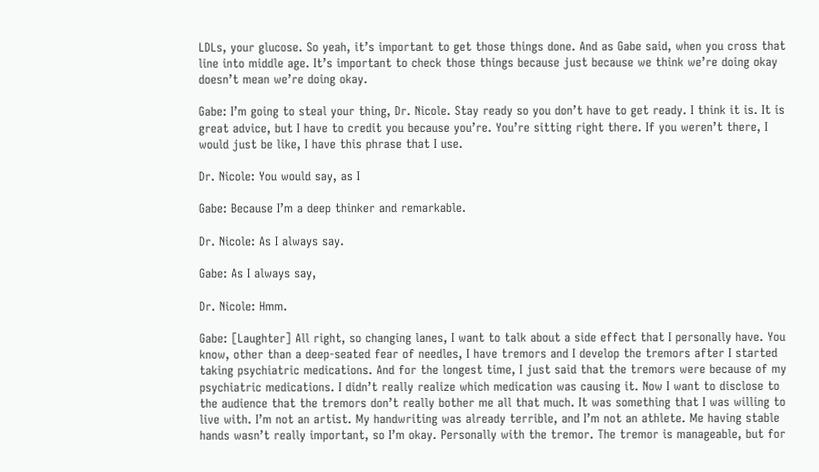LDLs, your glucose. So yeah, it’s important to get those things done. And as Gabe said, when you cross that line into middle age. It’s important to check those things because just because we think we’re doing okay doesn’t mean we’re doing okay.

Gabe: I’m going to steal your thing, Dr. Nicole. Stay ready so you don’t have to get ready. I think it is. It is great advice, but I have to credit you because you’re. You’re sitting right there. If you weren’t there, I would just be like, I have this phrase that I use.

Dr. Nicole: You would say, as I

Gabe: Because I’m a deep thinker and remarkable.

Dr. Nicole: As I always say.

Gabe: As I always say,

Dr. Nicole: Hmm.

Gabe: [Laughter] All right, so changing lanes, I want to talk about a side effect that I personally have. You know, other than a deep-seated fear of needles, I have tremors and I develop the tremors after I started taking psychiatric medications. And for the longest time, I just said that the tremors were because of my psychiatric medications. I didn’t really realize which medication was causing it. Now I want to disclose to the audience that the tremors don’t really bother me all that much. It was something that I was willing to live with. I’m not an artist. My handwriting was already terrible, and I’m not an athlete. Me having stable hands wasn’t really important, so I’m okay. Personally with the tremor. The tremor is manageable, but for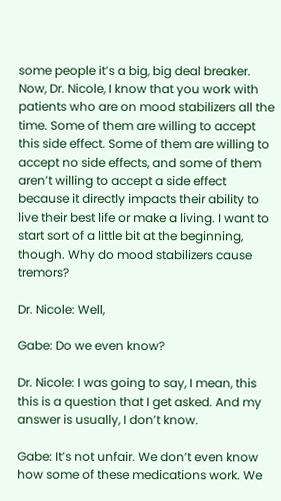some people it’s a big, big deal breaker. Now, Dr. Nicole, I know that you work with patients who are on mood stabilizers all the time. Some of them are willing to accept this side effect. Some of them are willing to accept no side effects, and some of them aren’t willing to accept a side effect because it directly impacts their ability to live their best life or make a living. I want to start sort of a little bit at the beginning, though. Why do mood stabilizers cause tremors?

Dr. Nicole: Well,

Gabe: Do we even know?

Dr. Nicole: I was going to say, I mean, this this is a question that I get asked. And my answer is usually, I don’t know.

Gabe: It’s not unfair. We don’t even know how some of these medications work. We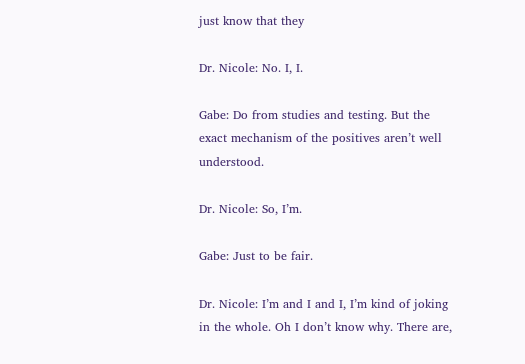just know that they

Dr. Nicole: No. I, I.

Gabe: Do from studies and testing. But the exact mechanism of the positives aren’t well understood.

Dr. Nicole: So, I’m.

Gabe: Just to be fair.

Dr. Nicole: I’m and I and I, I’m kind of joking in the whole. Oh I don’t know why. There are,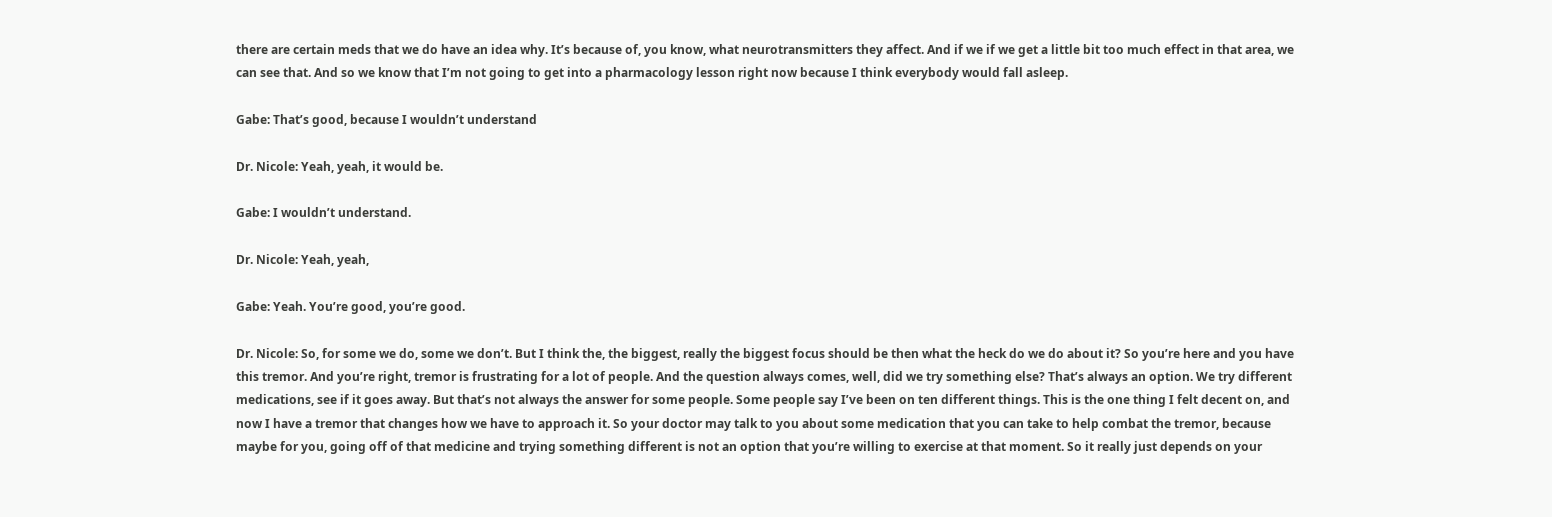there are certain meds that we do have an idea why. It’s because of, you know, what neurotransmitters they affect. And if we if we get a little bit too much effect in that area, we can see that. And so we know that I’m not going to get into a pharmacology lesson right now because I think everybody would fall asleep.

Gabe: That’s good, because I wouldn’t understand

Dr. Nicole: Yeah, yeah, it would be.

Gabe: I wouldn’t understand.

Dr. Nicole: Yeah, yeah,

Gabe: Yeah. You’re good, you’re good.

Dr. Nicole: So, for some we do, some we don’t. But I think the, the biggest, really the biggest focus should be then what the heck do we do about it? So you’re here and you have this tremor. And you’re right, tremor is frustrating for a lot of people. And the question always comes, well, did we try something else? That’s always an option. We try different medications, see if it goes away. But that’s not always the answer for some people. Some people say I’ve been on ten different things. This is the one thing I felt decent on, and now I have a tremor that changes how we have to approach it. So your doctor may talk to you about some medication that you can take to help combat the tremor, because maybe for you, going off of that medicine and trying something different is not an option that you’re willing to exercise at that moment. So it really just depends on your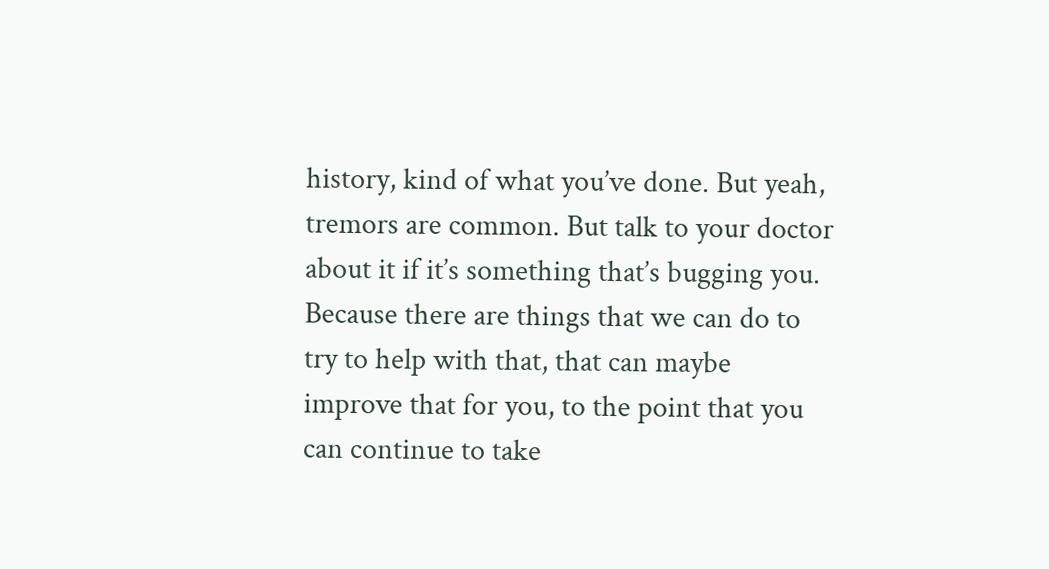history, kind of what you’ve done. But yeah, tremors are common. But talk to your doctor about it if it’s something that’s bugging you. Because there are things that we can do to try to help with that, that can maybe improve that for you, to the point that you can continue to take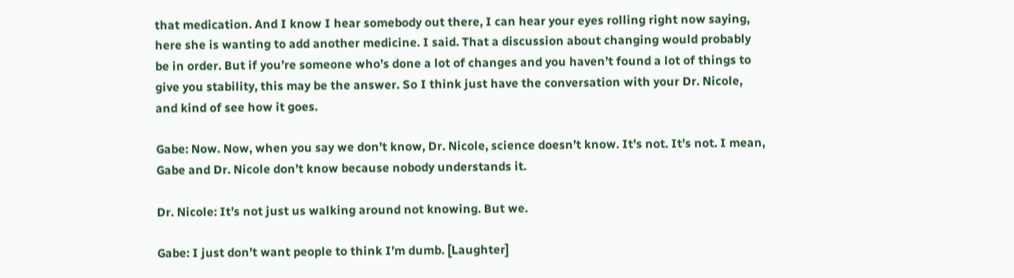that medication. And I know I hear somebody out there, I can hear your eyes rolling right now saying, here she is wanting to add another medicine. I said. That a discussion about changing would probably be in order. But if you’re someone who’s done a lot of changes and you haven’t found a lot of things to give you stability, this may be the answer. So I think just have the conversation with your Dr. Nicole, and kind of see how it goes.

Gabe: Now. Now, when you say we don’t know, Dr. Nicole, science doesn’t know. It’s not. It’s not. I mean, Gabe and Dr. Nicole don’t know because nobody understands it.

Dr. Nicole: It’s not just us walking around not knowing. But we.

Gabe: I just don’t want people to think I’m dumb. [Laughter]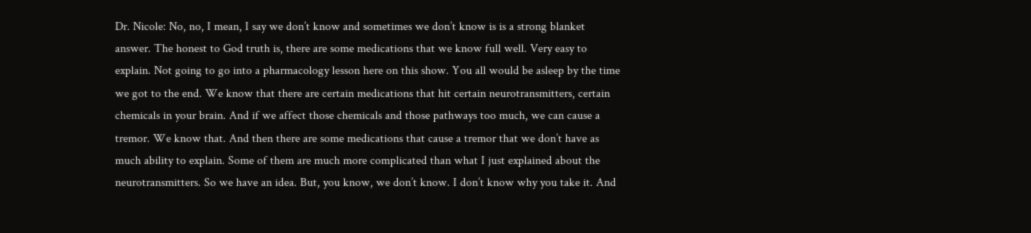Dr. Nicole: No, no, I mean, I say we don’t know and sometimes we don’t know is is a strong blanket answer. The honest to God truth is, there are some medications that we know full well. Very easy to explain. Not going to go into a pharmacology lesson here on this show. You all would be asleep by the time we got to the end. We know that there are certain medications that hit certain neurotransmitters, certain chemicals in your brain. And if we affect those chemicals and those pathways too much, we can cause a tremor. We know that. And then there are some medications that cause a tremor that we don’t have as much ability to explain. Some of them are much more complicated than what I just explained about the neurotransmitters. So we have an idea. But, you know, we don’t know. I don’t know why you take it. And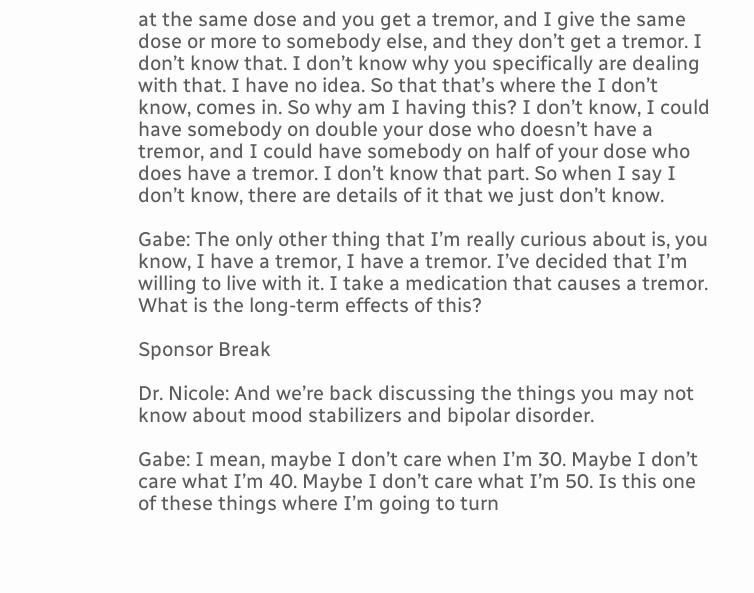at the same dose and you get a tremor, and I give the same dose or more to somebody else, and they don’t get a tremor. I don’t know that. I don’t know why you specifically are dealing with that. I have no idea. So that that’s where the I don’t know, comes in. So why am I having this? I don’t know, I could have somebody on double your dose who doesn’t have a tremor, and I could have somebody on half of your dose who does have a tremor. I don’t know that part. So when I say I don’t know, there are details of it that we just don’t know.

Gabe: The only other thing that I’m really curious about is, you know, I have a tremor, I have a tremor. I’ve decided that I’m willing to live with it. I take a medication that causes a tremor. What is the long-term effects of this?

Sponsor Break

Dr. Nicole: And we’re back discussing the things you may not know about mood stabilizers and bipolar disorder.

Gabe: I mean, maybe I don’t care when I’m 30. Maybe I don’t care what I’m 40. Maybe I don’t care what I’m 50. Is this one of these things where I’m going to turn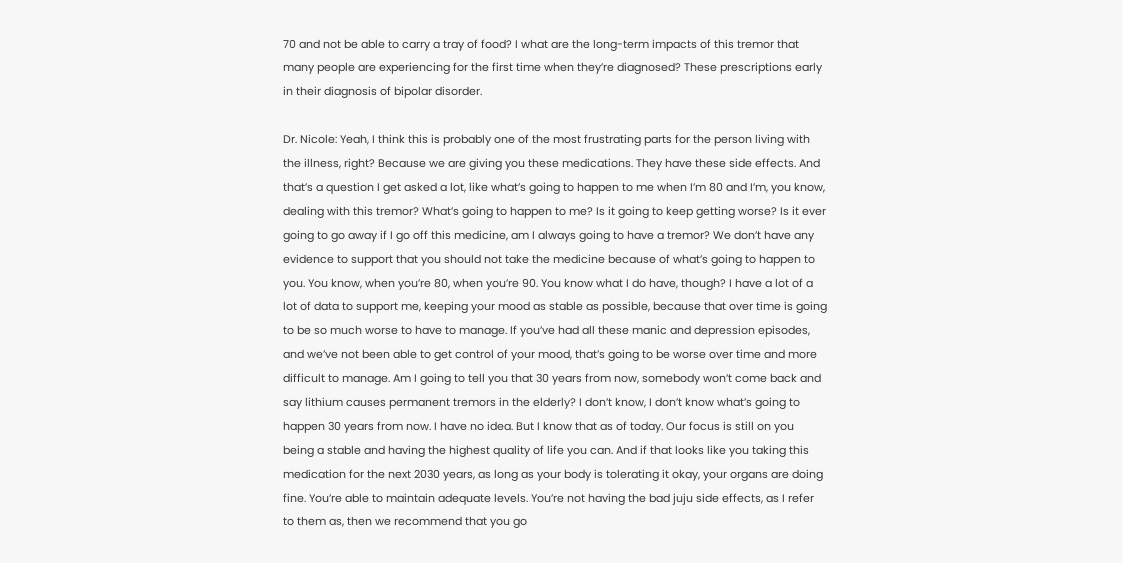70 and not be able to carry a tray of food? I what are the long-term impacts of this tremor that many people are experiencing for the first time when they’re diagnosed? These prescriptions early in their diagnosis of bipolar disorder.

Dr. Nicole: Yeah, I think this is probably one of the most frustrating parts for the person living with the illness, right? Because we are giving you these medications. They have these side effects. And that’s a question I get asked a lot, like what’s going to happen to me when I’m 80 and I’m, you know, dealing with this tremor? What’s going to happen to me? Is it going to keep getting worse? Is it ever going to go away if I go off this medicine, am I always going to have a tremor? We don’t have any evidence to support that you should not take the medicine because of what’s going to happen to you. You know, when you’re 80, when you’re 90. You know what I do have, though? I have a lot of a lot of data to support me, keeping your mood as stable as possible, because that over time is going to be so much worse to have to manage. If you’ve had all these manic and depression episodes, and we’ve not been able to get control of your mood, that’s going to be worse over time and more difficult to manage. Am I going to tell you that 30 years from now, somebody won’t come back and say lithium causes permanent tremors in the elderly? I don’t know, I don’t know what’s going to happen 30 years from now. I have no idea. But I know that as of today. Our focus is still on you being a stable and having the highest quality of life you can. And if that looks like you taking this medication for the next 2030 years, as long as your body is tolerating it okay, your organs are doing fine. You’re able to maintain adequate levels. You’re not having the bad juju side effects, as I refer to them as, then we recommend that you go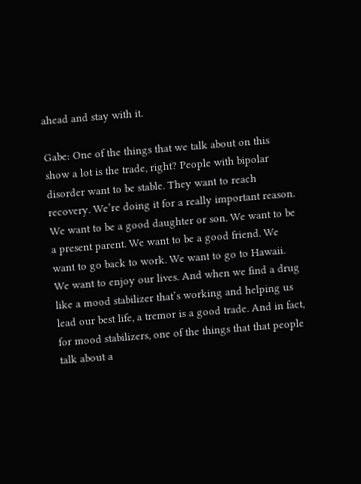ahead and stay with it.

Gabe: One of the things that we talk about on this show a lot is the trade, right? People with bipolar disorder want to be stable. They want to reach recovery. We’re doing it for a really important reason. We want to be a good daughter or son. We want to be a present parent. We want to be a good friend. We want to go back to work. We want to go to Hawaii. We want to enjoy our lives. And when we find a drug like a mood stabilizer that’s working and helping us lead our best life, a tremor is a good trade. And in fact, for mood stabilizers, one of the things that that people talk about a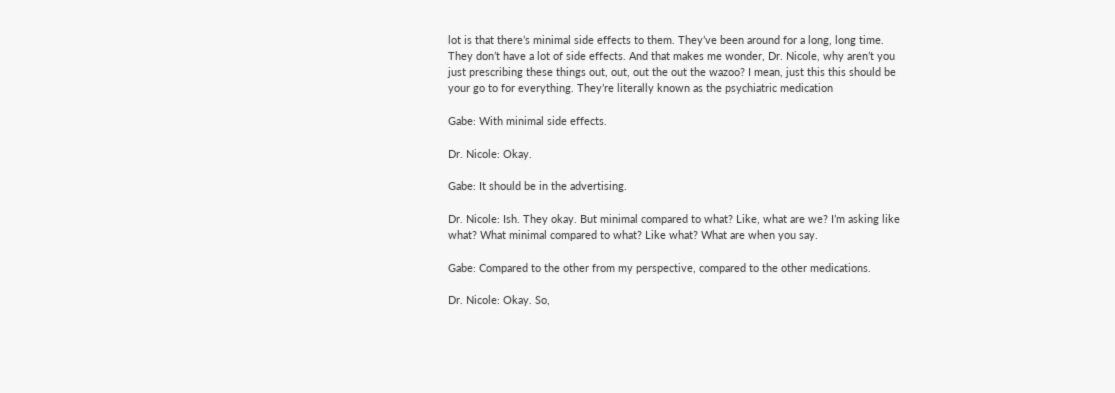lot is that there’s minimal side effects to them. They’ve been around for a long, long time. They don’t have a lot of side effects. And that makes me wonder, Dr. Nicole, why aren’t you just prescribing these things out, out, out the out the wazoo? I mean, just this this should be your go to for everything. They’re literally known as the psychiatric medication

Gabe: With minimal side effects.

Dr. Nicole: Okay.

Gabe: It should be in the advertising.

Dr. Nicole: Ish. They okay. But minimal compared to what? Like, what are we? I’m asking like what? What minimal compared to what? Like what? What are when you say.

Gabe: Compared to the other from my perspective, compared to the other medications.

Dr. Nicole: Okay. So,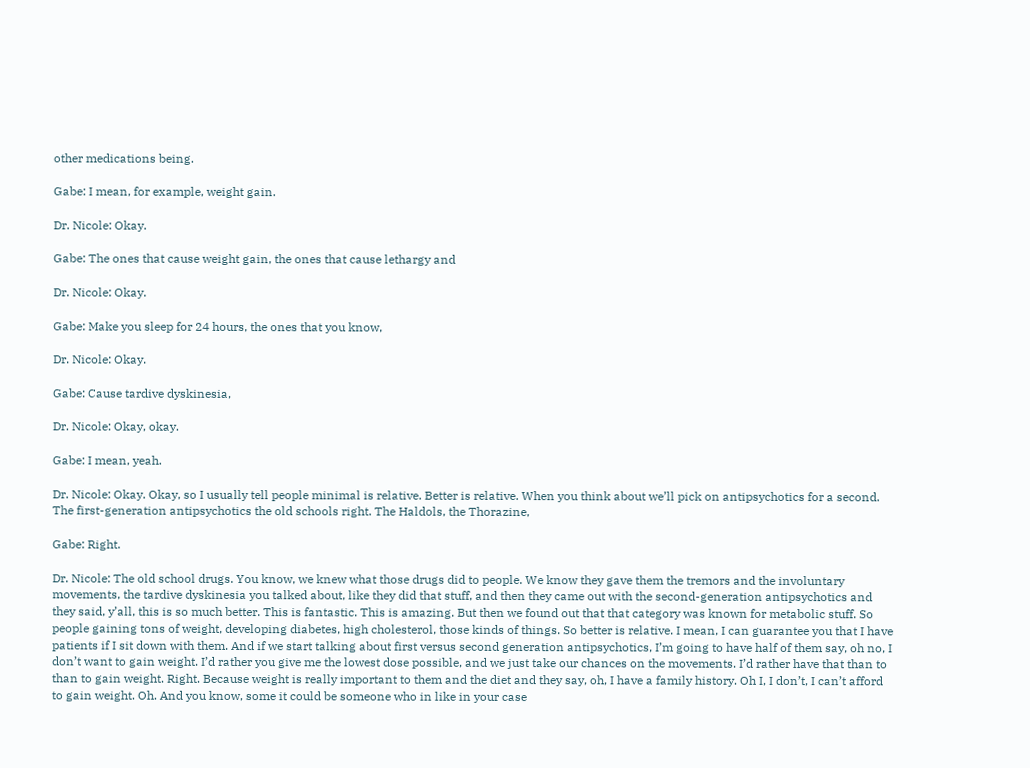other medications being.

Gabe: I mean, for example, weight gain.

Dr. Nicole: Okay.

Gabe: The ones that cause weight gain, the ones that cause lethargy and

Dr. Nicole: Okay.

Gabe: Make you sleep for 24 hours, the ones that you know,

Dr. Nicole: Okay.

Gabe: Cause tardive dyskinesia,

Dr. Nicole: Okay, okay.

Gabe: I mean, yeah.

Dr. Nicole: Okay. Okay, so I usually tell people minimal is relative. Better is relative. When you think about we’ll pick on antipsychotics for a second. The first-generation antipsychotics the old schools right. The Haldols, the Thorazine,

Gabe: Right.

Dr. Nicole: The old school drugs. You know, we knew what those drugs did to people. We know they gave them the tremors and the involuntary movements, the tardive dyskinesia you talked about, like they did that stuff, and then they came out with the second-generation antipsychotics and they said, y’all, this is so much better. This is fantastic. This is amazing. But then we found out that that category was known for metabolic stuff. So people gaining tons of weight, developing diabetes, high cholesterol, those kinds of things. So better is relative. I mean, I can guarantee you that I have patients if I sit down with them. And if we start talking about first versus second generation antipsychotics, I’m going to have half of them say, oh no, I don’t want to gain weight. I’d rather you give me the lowest dose possible, and we just take our chances on the movements. I’d rather have that than to than to gain weight. Right. Because weight is really important to them and the diet and they say, oh, I have a family history. Oh I, I don’t, I can’t afford to gain weight. Oh. And you know, some it could be someone who in like in your case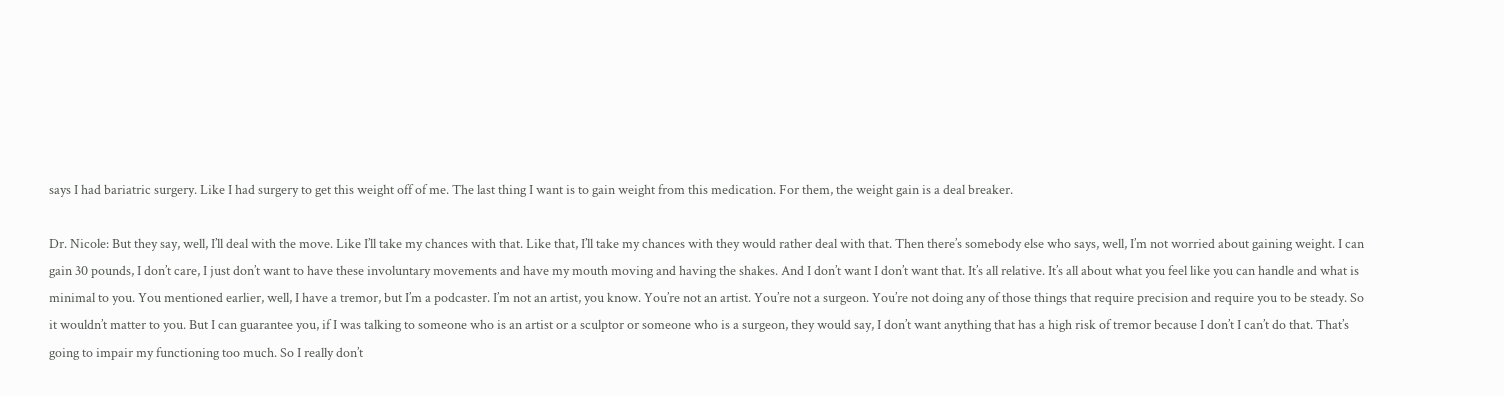says I had bariatric surgery. Like I had surgery to get this weight off of me. The last thing I want is to gain weight from this medication. For them, the weight gain is a deal breaker.

Dr. Nicole: But they say, well, I’ll deal with the move. Like I’ll take my chances with that. Like that, I’ll take my chances with they would rather deal with that. Then there’s somebody else who says, well, I’m not worried about gaining weight. I can gain 30 pounds, I don’t care, I just don’t want to have these involuntary movements and have my mouth moving and having the shakes. And I don’t want I don’t want that. It’s all relative. It’s all about what you feel like you can handle and what is minimal to you. You mentioned earlier, well, I have a tremor, but I’m a podcaster. I’m not an artist, you know. You’re not an artist. You’re not a surgeon. You’re not doing any of those things that require precision and require you to be steady. So it wouldn’t matter to you. But I can guarantee you, if I was talking to someone who is an artist or a sculptor or someone who is a surgeon, they would say, I don’t want anything that has a high risk of tremor because I don’t I can’t do that. That’s going to impair my functioning too much. So I really don’t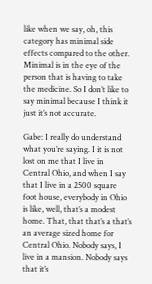like when we say, oh, this category has minimal side effects compared to the other. Minimal is in the eye of the person that is having to take the medicine. So I don’t like to say minimal because I think it just it’s not accurate.

Gabe: I really do understand what you’re saying. I it is not lost on me that I live in Central Ohio, and when I say that I live in a 2500 square foot house, everybody in Ohio is like, well, that’s a modest home. That, that that’s a that’s an average sized home for Central Ohio. Nobody says, I live in a mansion. Nobody says that it’s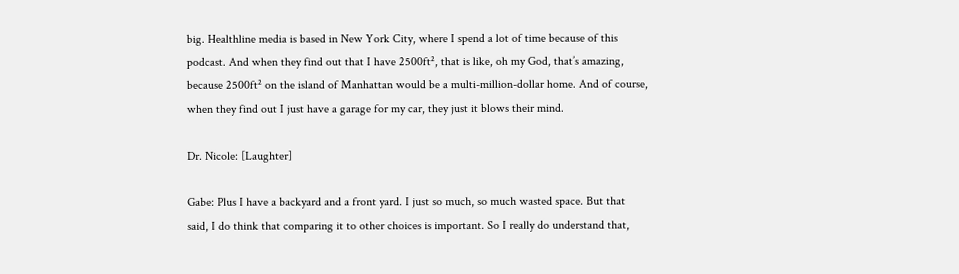big. Healthline media is based in New York City, where I spend a lot of time because of this podcast. And when they find out that I have 2500ft², that is like, oh my God, that’s amazing, because 2500ft² on the island of Manhattan would be a multi-million-dollar home. And of course, when they find out I just have a garage for my car, they just it blows their mind.

Dr. Nicole: [Laughter]

Gabe: Plus I have a backyard and a front yard. I just so much, so much wasted space. But that said, I do think that comparing it to other choices is important. So I really do understand that,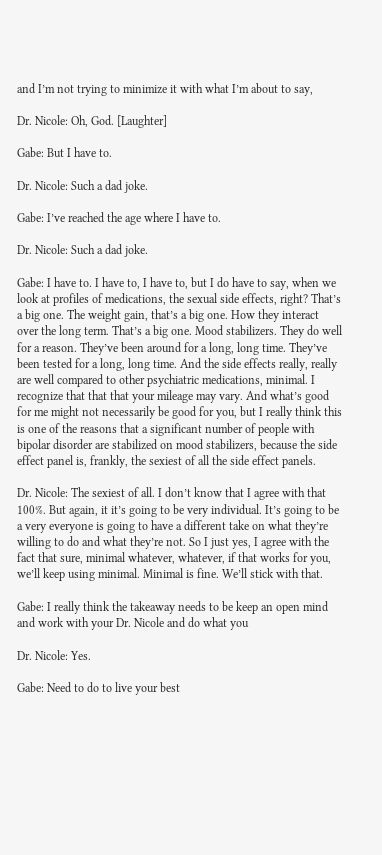and I’m not trying to minimize it with what I’m about to say,

Dr. Nicole: Oh, God. [Laughter]

Gabe: But I have to.

Dr. Nicole: Such a dad joke.

Gabe: I’ve reached the age where I have to.

Dr. Nicole: Such a dad joke.

Gabe: I have to. I have to, I have to, but I do have to say, when we look at profiles of medications, the sexual side effects, right? That’s a big one. The weight gain, that’s a big one. How they interact over the long term. That’s a big one. Mood stabilizers. They do well for a reason. They’ve been around for a long, long time. They’ve been tested for a long, long time. And the side effects really, really are well compared to other psychiatric medications, minimal. I recognize that that that your mileage may vary. And what’s good for me might not necessarily be good for you, but I really think this is one of the reasons that a significant number of people with bipolar disorder are stabilized on mood stabilizers, because the side effect panel is, frankly, the sexiest of all the side effect panels.

Dr. Nicole: The sexiest of all. I don’t know that I agree with that 100%. But again, it it’s going to be very individual. It’s going to be a very everyone is going to have a different take on what they’re willing to do and what they’re not. So I just yes, I agree with the fact that sure, minimal whatever, whatever, if that works for you, we’ll keep using minimal. Minimal is fine. We’ll stick with that.

Gabe: I really think the takeaway needs to be keep an open mind and work with your Dr. Nicole and do what you

Dr. Nicole: Yes.

Gabe: Need to do to live your best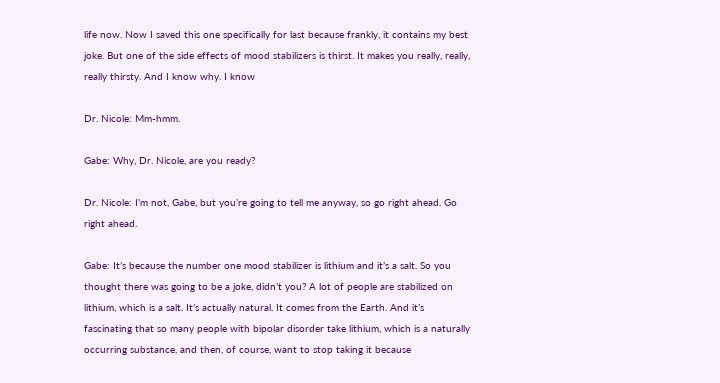life now. Now I saved this one specifically for last because frankly, it contains my best joke. But one of the side effects of mood stabilizers is thirst. It makes you really, really, really thirsty. And I know why. I know

Dr. Nicole: Mm-hmm.

Gabe: Why, Dr. Nicole, are you ready?

Dr. Nicole: I’m not, Gabe, but you’re going to tell me anyway, so go right ahead. Go right ahead.

Gabe: It’s because the number one mood stabilizer is lithium and it’s a salt. So you thought there was going to be a joke, didn’t you? A lot of people are stabilized on lithium, which is a salt. It’s actually natural. It comes from the Earth. And it’s fascinating that so many people with bipolar disorder take lithium, which is a naturally occurring substance, and then, of course, want to stop taking it because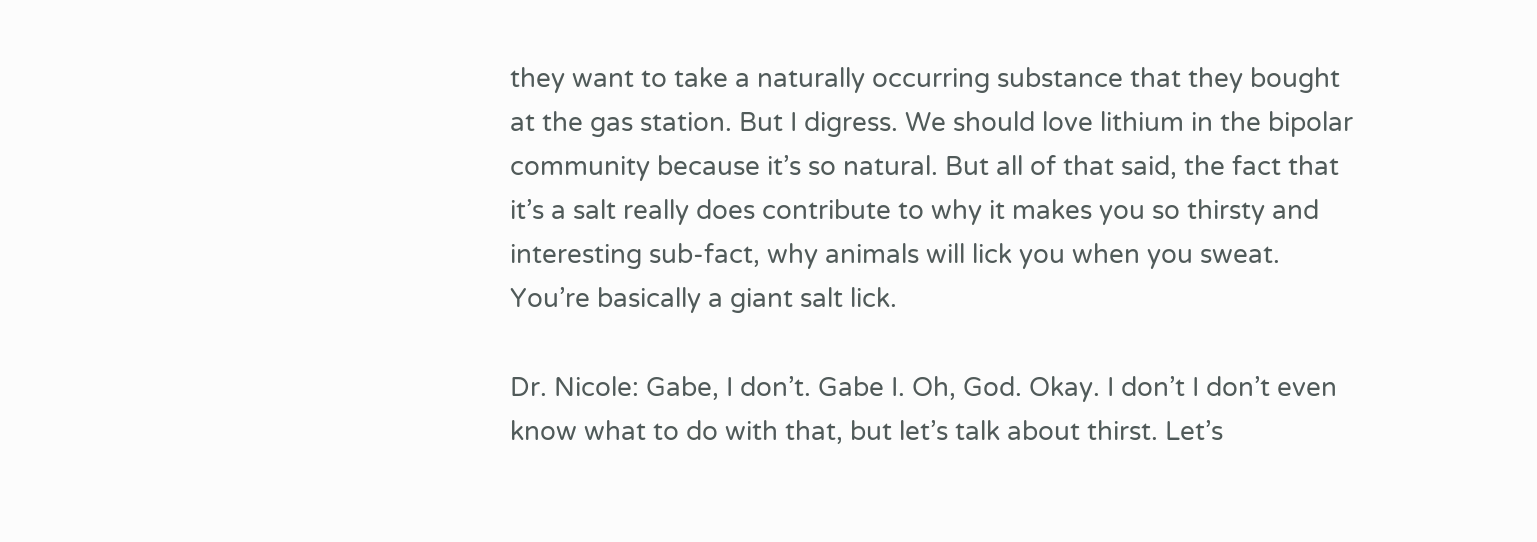they want to take a naturally occurring substance that they bought at the gas station. But I digress. We should love lithium in the bipolar community because it’s so natural. But all of that said, the fact that it’s a salt really does contribute to why it makes you so thirsty and interesting sub-fact, why animals will lick you when you sweat. You’re basically a giant salt lick.

Dr. Nicole: Gabe, I don’t. Gabe I. Oh, God. Okay. I don’t I don’t even know what to do with that, but let’s talk about thirst. Let’s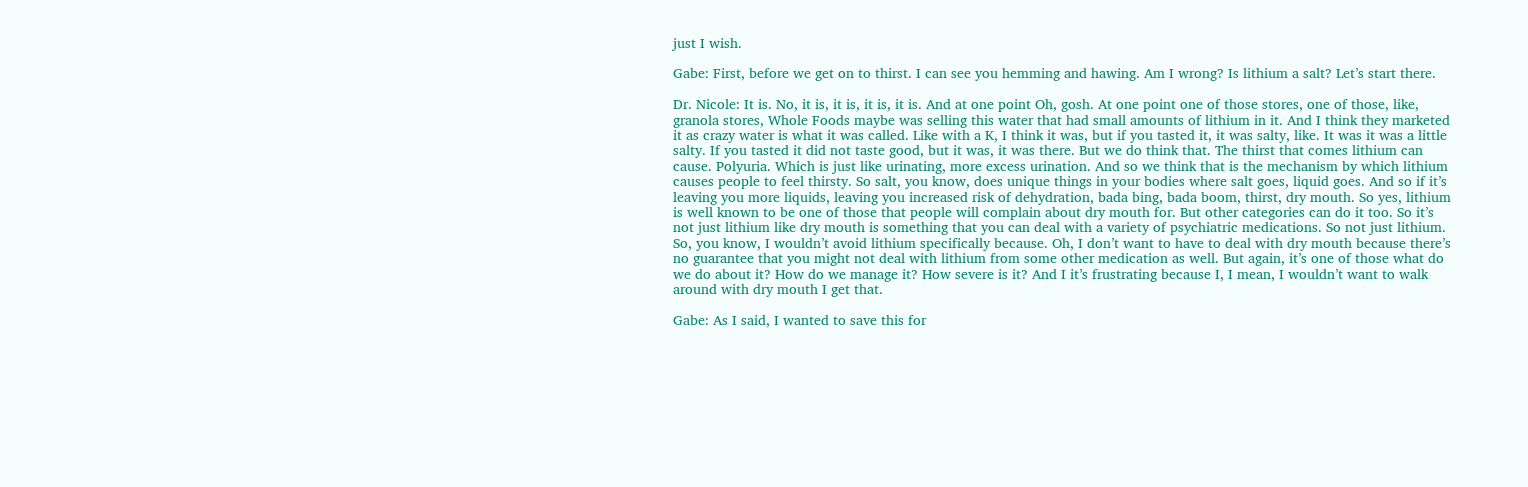just I wish.

Gabe: First, before we get on to thirst. I can see you hemming and hawing. Am I wrong? Is lithium a salt? Let’s start there.

Dr. Nicole: It is. No, it is, it is, it is, it is. And at one point Oh, gosh. At one point one of those stores, one of those, like, granola stores, Whole Foods maybe was selling this water that had small amounts of lithium in it. And I think they marketed it as crazy water is what it was called. Like with a K, I think it was, but if you tasted it, it was salty, like. It was it was a little salty. If you tasted it did not taste good, but it was, it was there. But we do think that. The thirst that comes lithium can cause. Polyuria. Which is just like urinating, more excess urination. And so we think that is the mechanism by which lithium causes people to feel thirsty. So salt, you know, does unique things in your bodies where salt goes, liquid goes. And so if it’s leaving you more liquids, leaving you increased risk of dehydration, bada bing, bada boom, thirst, dry mouth. So yes, lithium is well known to be one of those that people will complain about dry mouth for. But other categories can do it too. So it’s not just lithium like dry mouth is something that you can deal with a variety of psychiatric medications. So not just lithium. So, you know, I wouldn’t avoid lithium specifically because. Oh, I don’t want to have to deal with dry mouth because there’s no guarantee that you might not deal with lithium from some other medication as well. But again, it’s one of those what do we do about it? How do we manage it? How severe is it? And I it’s frustrating because I, I mean, I wouldn’t want to walk around with dry mouth I get that.

Gabe: As I said, I wanted to save this for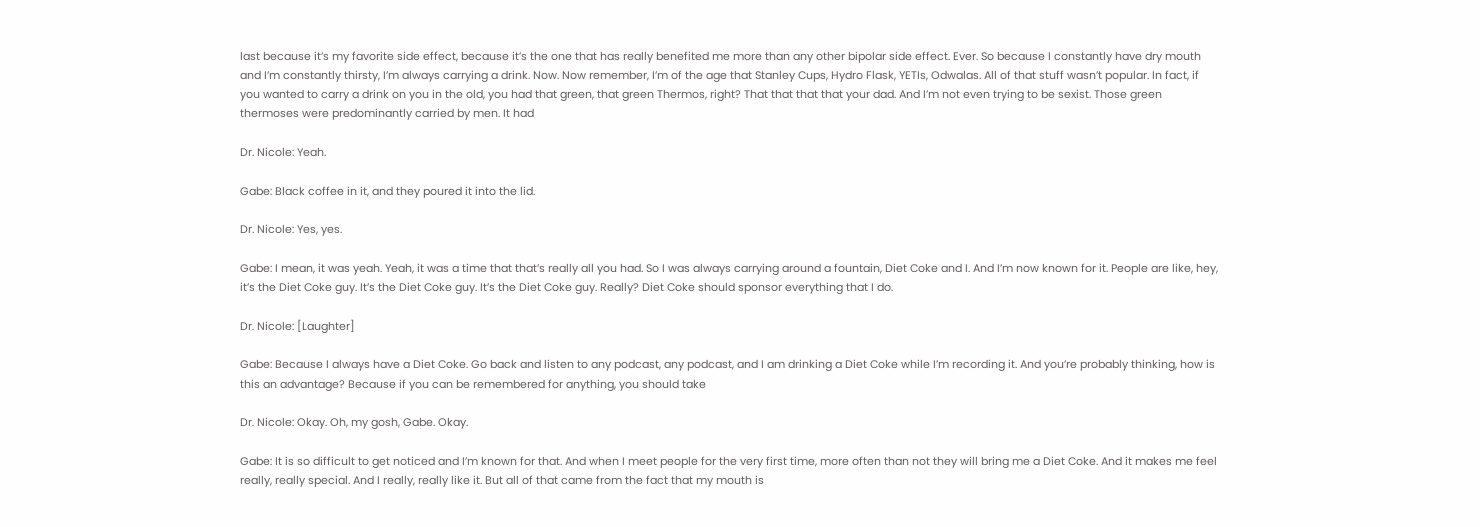last because it’s my favorite side effect, because it’s the one that has really benefited me more than any other bipolar side effect. Ever. So because I constantly have dry mouth and I’m constantly thirsty, I’m always carrying a drink. Now. Now remember, I’m of the age that Stanley Cups, Hydro Flask, YETIs, Odwalas. All of that stuff wasn’t popular. In fact, if you wanted to carry a drink on you in the old, you had that green, that green Thermos, right? That that that that your dad. And I’m not even trying to be sexist. Those green thermoses were predominantly carried by men. It had

Dr. Nicole: Yeah.

Gabe: Black coffee in it, and they poured it into the lid.

Dr. Nicole: Yes, yes.

Gabe: I mean, it was yeah. Yeah, it was a time that that’s really all you had. So I was always carrying around a fountain, Diet Coke and I. And I’m now known for it. People are like, hey, it’s the Diet Coke guy. It’s the Diet Coke guy. It’s the Diet Coke guy. Really? Diet Coke should sponsor everything that I do.

Dr. Nicole: [Laughter]

Gabe: Because I always have a Diet Coke. Go back and listen to any podcast, any podcast, and I am drinking a Diet Coke while I’m recording it. And you’re probably thinking, how is this an advantage? Because if you can be remembered for anything, you should take

Dr. Nicole: Okay. Oh, my gosh, Gabe. Okay.

Gabe: It is so difficult to get noticed and I’m known for that. And when I meet people for the very first time, more often than not they will bring me a Diet Coke. And it makes me feel really, really special. And I really, really like it. But all of that came from the fact that my mouth is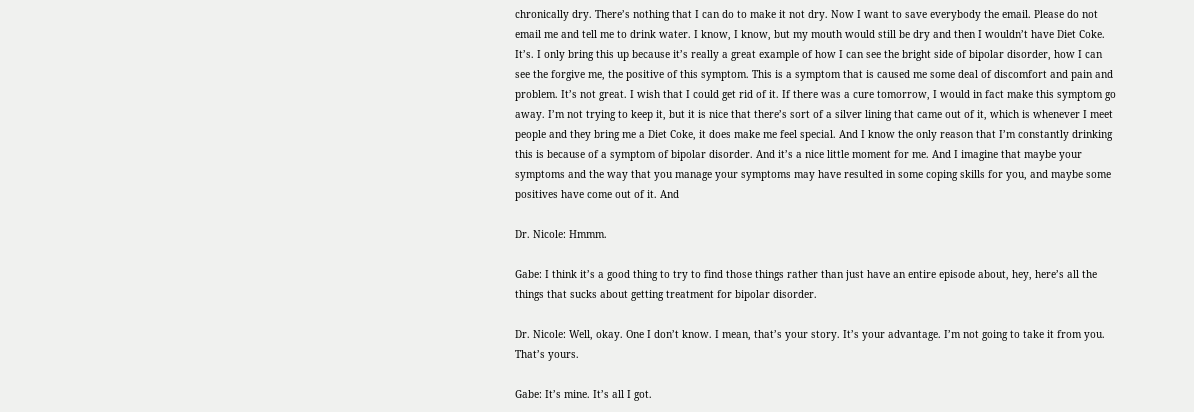chronically dry. There’s nothing that I can do to make it not dry. Now I want to save everybody the email. Please do not email me and tell me to drink water. I know, I know, but my mouth would still be dry and then I wouldn’t have Diet Coke. It’s. I only bring this up because it’s really a great example of how I can see the bright side of bipolar disorder, how I can see the forgive me, the positive of this symptom. This is a symptom that is caused me some deal of discomfort and pain and problem. It’s not great. I wish that I could get rid of it. If there was a cure tomorrow, I would in fact make this symptom go away. I’m not trying to keep it, but it is nice that there’s sort of a silver lining that came out of it, which is whenever I meet people and they bring me a Diet Coke, it does make me feel special. And I know the only reason that I’m constantly drinking this is because of a symptom of bipolar disorder. And it’s a nice little moment for me. And I imagine that maybe your symptoms and the way that you manage your symptoms may have resulted in some coping skills for you, and maybe some positives have come out of it. And

Dr. Nicole: Hmmm.

Gabe: I think it’s a good thing to try to find those things rather than just have an entire episode about, hey, here’s all the things that sucks about getting treatment for bipolar disorder.

Dr. Nicole: Well, okay. One I don’t know. I mean, that’s your story. It’s your advantage. I’m not going to take it from you. That’s yours.

Gabe: It’s mine. It’s all I got.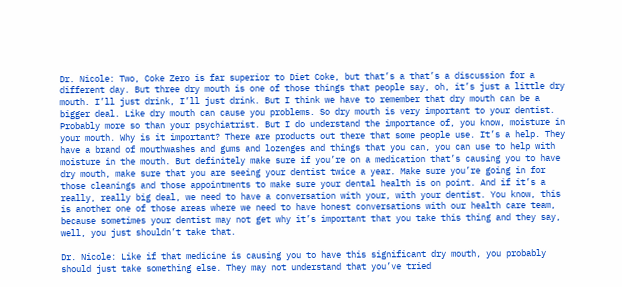Dr. Nicole: Two, Coke Zero is far superior to Diet Coke, but that’s a that’s a discussion for a different day. But three dry mouth is one of those things that people say, oh, it’s just a little dry mouth. I’ll just drink, I’ll just drink. But I think we have to remember that dry mouth can be a bigger deal. Like dry mouth can cause you problems. So dry mouth is very important to your dentist. Probably more so than your psychiatrist. But I do understand the importance of, you know, moisture in your mouth. Why is it important? There are products out there that some people use. It’s a help. They have a brand of mouthwashes and gums and lozenges and things that you can, you can use to help with moisture in the mouth. But definitely make sure if you’re on a medication that’s causing you to have dry mouth, make sure that you are seeing your dentist twice a year. Make sure you’re going in for those cleanings and those appointments to make sure your dental health is on point. And if it’s a really, really big deal, we need to have a conversation with your, with your dentist. You know, this is another one of those areas where we need to have honest conversations with our health care team, because sometimes your dentist may not get why it’s important that you take this thing and they say, well, you just shouldn’t take that.

Dr. Nicole: Like if that medicine is causing you to have this significant dry mouth, you probably should just take something else. They may not understand that you’ve tried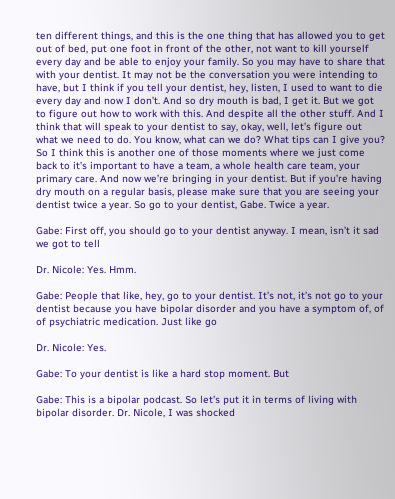ten different things, and this is the one thing that has allowed you to get out of bed, put one foot in front of the other, not want to kill yourself every day and be able to enjoy your family. So you may have to share that with your dentist. It may not be the conversation you were intending to have, but I think if you tell your dentist, hey, listen, I used to want to die every day and now I don’t. And so dry mouth is bad, I get it. But we got to figure out how to work with this. And despite all the other stuff. And I think that will speak to your dentist to say, okay, well, let’s figure out what we need to do. You know, what can we do? What tips can I give you? So I think this is another one of those moments where we just come back to it’s important to have a team, a whole health care team, your primary care. And now we’re bringing in your dentist. But if you’re having dry mouth on a regular basis, please make sure that you are seeing your dentist twice a year. So go to your dentist, Gabe. Twice a year.

Gabe: First off, you should go to your dentist anyway. I mean, isn’t it sad we got to tell

Dr. Nicole: Yes. Hmm.

Gabe: People that like, hey, go to your dentist. It’s not, it’s not go to your dentist because you have bipolar disorder and you have a symptom of, of of psychiatric medication. Just like go

Dr. Nicole: Yes.

Gabe: To your dentist is like a hard stop moment. But

Gabe: This is a bipolar podcast. So let’s put it in terms of living with bipolar disorder. Dr. Nicole, I was shocked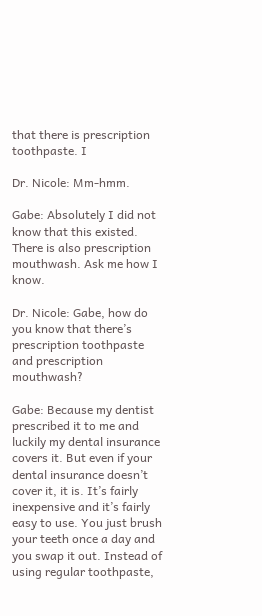that there is prescription toothpaste. I

Dr. Nicole: Mm-hmm.

Gabe: Absolutely I did not know that this existed. There is also prescription mouthwash. Ask me how I know.

Dr. Nicole: Gabe, how do you know that there’s prescription toothpaste and prescription mouthwash?

Gabe: Because my dentist prescribed it to me and luckily my dental insurance covers it. But even if your dental insurance doesn’t cover it, it is. It’s fairly inexpensive and it’s fairly easy to use. You just brush your teeth once a day and you swap it out. Instead of using regular toothpaste,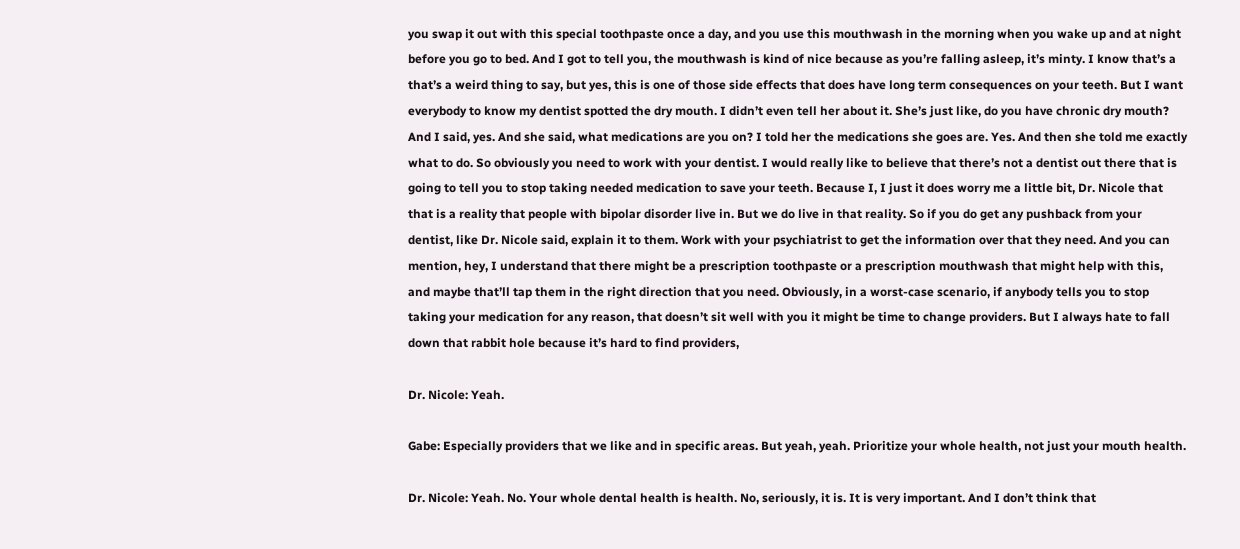you swap it out with this special toothpaste once a day, and you use this mouthwash in the morning when you wake up and at night before you go to bed. And I got to tell you, the mouthwash is kind of nice because as you’re falling asleep, it’s minty. I know that’s a that’s a weird thing to say, but yes, this is one of those side effects that does have long term consequences on your teeth. But I want everybody to know my dentist spotted the dry mouth. I didn’t even tell her about it. She’s just like, do you have chronic dry mouth? And I said, yes. And she said, what medications are you on? I told her the medications she goes are. Yes. And then she told me exactly what to do. So obviously you need to work with your dentist. I would really like to believe that there’s not a dentist out there that is going to tell you to stop taking needed medication to save your teeth. Because I, I just it does worry me a little bit, Dr. Nicole that that is a reality that people with bipolar disorder live in. But we do live in that reality. So if you do get any pushback from your dentist, like Dr. Nicole said, explain it to them. Work with your psychiatrist to get the information over that they need. And you can mention, hey, I understand that there might be a prescription toothpaste or a prescription mouthwash that might help with this, and maybe that’ll tap them in the right direction that you need. Obviously, in a worst-case scenario, if anybody tells you to stop taking your medication for any reason, that doesn’t sit well with you it might be time to change providers. But I always hate to fall down that rabbit hole because it’s hard to find providers,

Dr. Nicole: Yeah.

Gabe: Especially providers that we like and in specific areas. But yeah, yeah. Prioritize your whole health, not just your mouth health.

Dr. Nicole: Yeah. No. Your whole dental health is health. No, seriously, it is. It is very important. And I don’t think that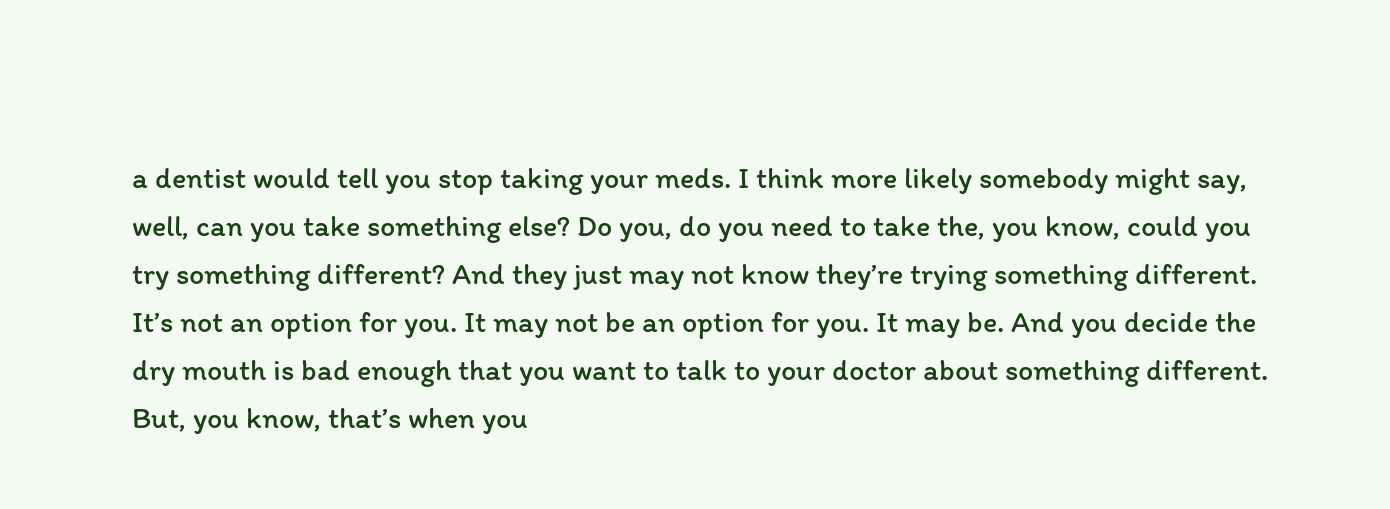a dentist would tell you stop taking your meds. I think more likely somebody might say, well, can you take something else? Do you, do you need to take the, you know, could you try something different? And they just may not know they’re trying something different. It’s not an option for you. It may not be an option for you. It may be. And you decide the dry mouth is bad enough that you want to talk to your doctor about something different. But, you know, that’s when you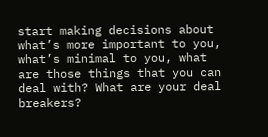start making decisions about what’s more important to you, what’s minimal to you, what are those things that you can deal with? What are your deal breakers?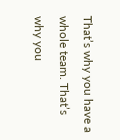That’s why you have a whole team. That’s why you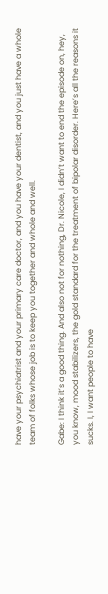have your psychiatrist and your primary care doctor, and you have your dentist, and you just have a whole team of folks whose job is to keep you together and whole and well.

Gabe: I think it’s a good thing. And also not for nothing, Dr. Nicole, I didn’t want to end the episode on, hey, you know, mood stabilizers, the gold standard for the treatment of bipolar disorder. Here’s all the reasons it sucks. I, I want people to have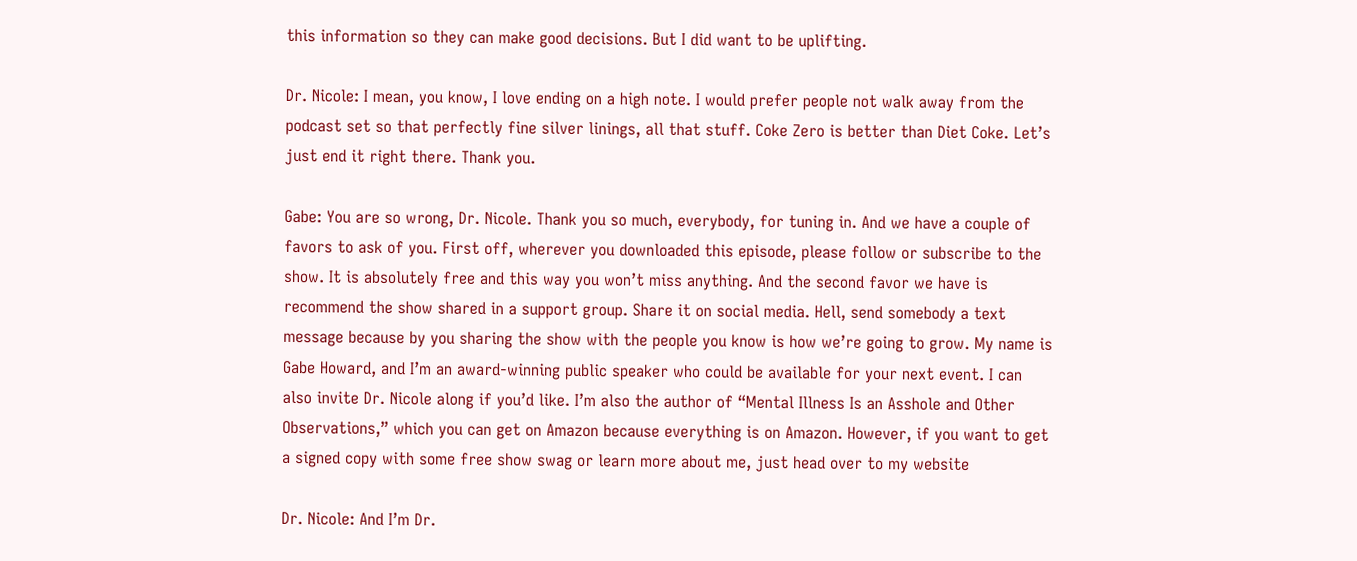this information so they can make good decisions. But I did want to be uplifting.

Dr. Nicole: I mean, you know, I love ending on a high note. I would prefer people not walk away from the podcast set so that perfectly fine silver linings, all that stuff. Coke Zero is better than Diet Coke. Let’s just end it right there. Thank you.

Gabe: You are so wrong, Dr. Nicole. Thank you so much, everybody, for tuning in. And we have a couple of favors to ask of you. First off, wherever you downloaded this episode, please follow or subscribe to the show. It is absolutely free and this way you won’t miss anything. And the second favor we have is recommend the show shared in a support group. Share it on social media. Hell, send somebody a text message because by you sharing the show with the people you know is how we’re going to grow. My name is Gabe Howard, and I’m an award-winning public speaker who could be available for your next event. I can also invite Dr. Nicole along if you’d like. I’m also the author of “Mental Illness Is an Asshole and Other Observations,” which you can get on Amazon because everything is on Amazon. However, if you want to get a signed copy with some free show swag or learn more about me, just head over to my website

Dr. Nicole: And I’m Dr.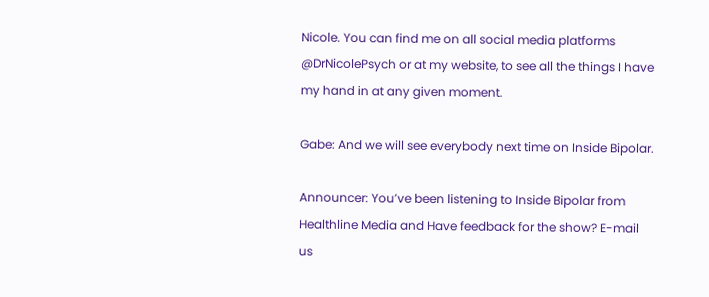Nicole. You can find me on all social media platforms @DrNicolePsych or at my website, to see all the things I have my hand in at any given moment.

Gabe: And we will see everybody next time on Inside Bipolar.

Announcer: You’ve been listening to Inside Bipolar from Healthline Media and Have feedback for the show? E-mail us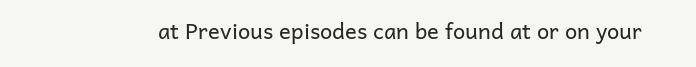at Previous episodes can be found at or on your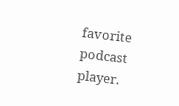favorite podcast player.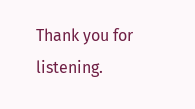Thank you for listening.